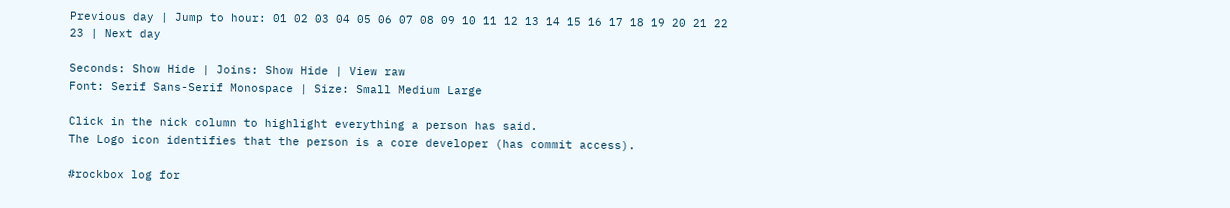Previous day | Jump to hour: 01 02 03 04 05 06 07 08 09 10 11 12 13 14 15 16 17 18 19 20 21 22 23 | Next day

Seconds: Show Hide | Joins: Show Hide | View raw
Font: Serif Sans-Serif Monospace | Size: Small Medium Large

Click in the nick column to highlight everything a person has said.
The Logo icon identifies that the person is a core developer (has commit access).

#rockbox log for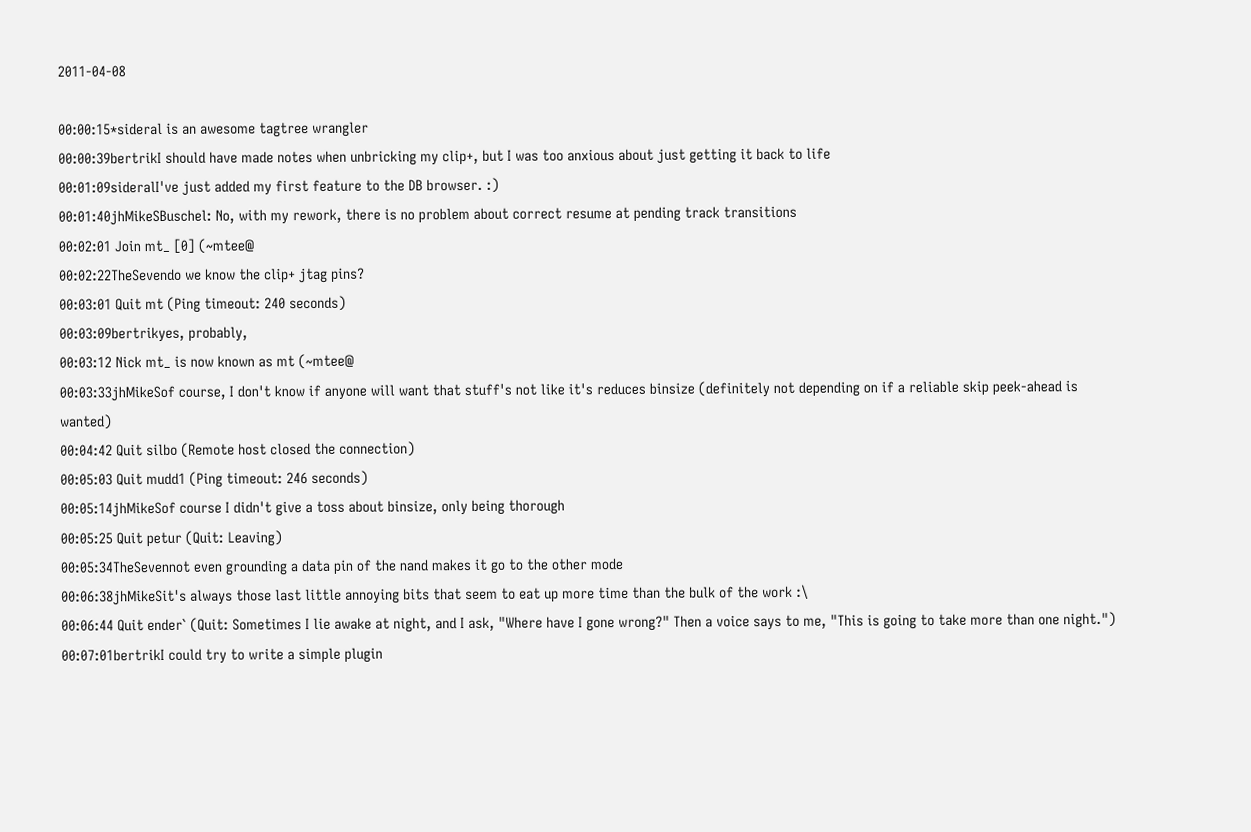2011-04-08

00:00:15*sideral is an awesome tagtree wrangler
00:00:39bertrikI should have made notes when unbricking my clip+, but I was too anxious about just getting it back to life
00:01:09sideralI've just added my first feature to the DB browser. :)
00:01:40jhMikeSBuschel: No, with my rework, there is no problem about correct resume at pending track transitions
00:02:01 Join mt_ [0] (~mtee@
00:02:22TheSevendo we know the clip+ jtag pins?
00:03:01 Quit mt (Ping timeout: 240 seconds)
00:03:09bertrikyes, probably,
00:03:12 Nick mt_ is now known as mt (~mtee@
00:03:33jhMikeSof course, I don't know if anyone will want that stuff's not like it's reduces binsize (definitely not depending on if a reliable skip peek-ahead is wanted)
00:04:42 Quit silbo (Remote host closed the connection)
00:05:03 Quit mudd1 (Ping timeout: 246 seconds)
00:05:14jhMikeSof course I didn't give a toss about binsize, only being thorough
00:05:25 Quit petur (Quit: Leaving)
00:05:34TheSevennot even grounding a data pin of the nand makes it go to the other mode
00:06:38jhMikeSit's always those last little annoying bits that seem to eat up more time than the bulk of the work :\
00:06:44 Quit ender` (Quit: Sometimes I lie awake at night, and I ask, "Where have I gone wrong?" Then a voice says to me, "This is going to take more than one night.")
00:07:01bertrikI could try to write a simple plugin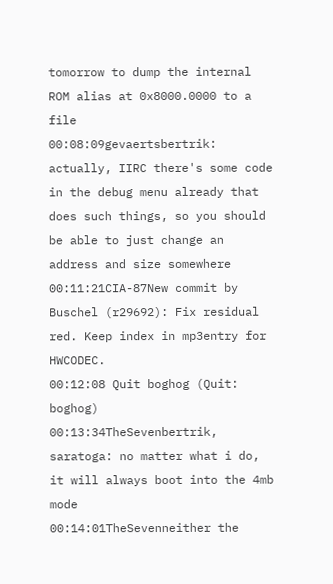tomorrow to dump the internal ROM alias at 0x8000.0000 to a file
00:08:09gevaertsbertrik: actually, IIRC there's some code in the debug menu already that does such things, so you should be able to just change an address and size somewhere
00:11:21CIA-87New commit by Buschel (r29692): Fix residual red. Keep index in mp3entry for HWCODEC.
00:12:08 Quit boghog (Quit: boghog)
00:13:34TheSevenbertrik, saratoga: no matter what i do, it will always boot into the 4mb mode
00:14:01TheSevenneither the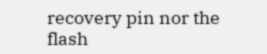recovery pin nor the flash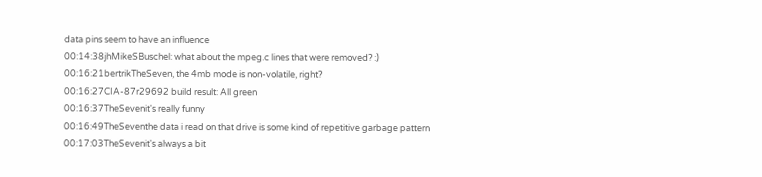data pins seem to have an influence
00:14:38jhMikeSBuschel: what about the mpeg.c lines that were removed? :)
00:16:21bertrikTheSeven, the 4mb mode is non-volatile, right?
00:16:27CIA-87r29692 build result: All green
00:16:37TheSevenit's really funny
00:16:49TheSeventhe data i read on that drive is some kind of repetitive garbage pattern
00:17:03TheSevenit's always a bit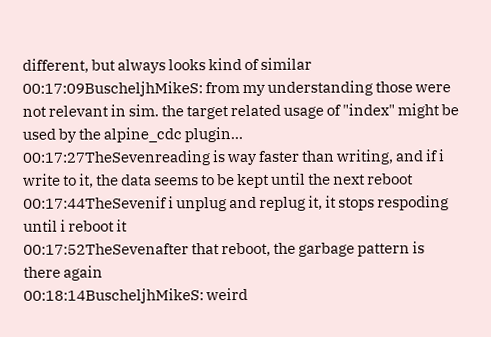different, but always looks kind of similar
00:17:09BuscheljhMikeS: from my understanding those were not relevant in sim. the target related usage of "index" might be used by the alpine_cdc plugin...
00:17:27TheSevenreading is way faster than writing, and if i write to it, the data seems to be kept until the next reboot
00:17:44TheSevenif i unplug and replug it, it stops respoding until i reboot it
00:17:52TheSevenafter that reboot, the garbage pattern is there again
00:18:14BuscheljhMikeS: weird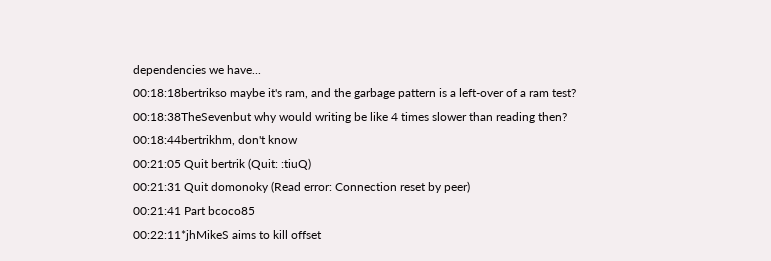dependencies we have...
00:18:18bertrikso maybe it's ram, and the garbage pattern is a left-over of a ram test?
00:18:38TheSevenbut why would writing be like 4 times slower than reading then?
00:18:44bertrikhm, don't know
00:21:05 Quit bertrik (Quit: :tiuQ)
00:21:31 Quit domonoky (Read error: Connection reset by peer)
00:21:41 Part bcoco85
00:22:11*jhMikeS aims to kill offset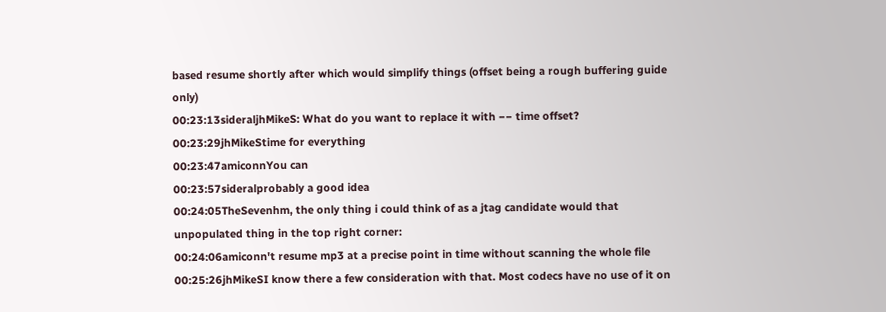based resume shortly after which would simplify things (offset being a rough buffering guide only)
00:23:13sideraljhMikeS: What do you want to replace it with −− time offset?
00:23:29jhMikeStime for everything
00:23:47amiconnYou can
00:23:57sideralprobably a good idea
00:24:05TheSevenhm, the only thing i could think of as a jtag candidate would that unpopulated thing in the top right corner:
00:24:06amiconn't resume mp3 at a precise point in time without scanning the whole file
00:25:26jhMikeSI know there a few consideration with that. Most codecs have no use of it on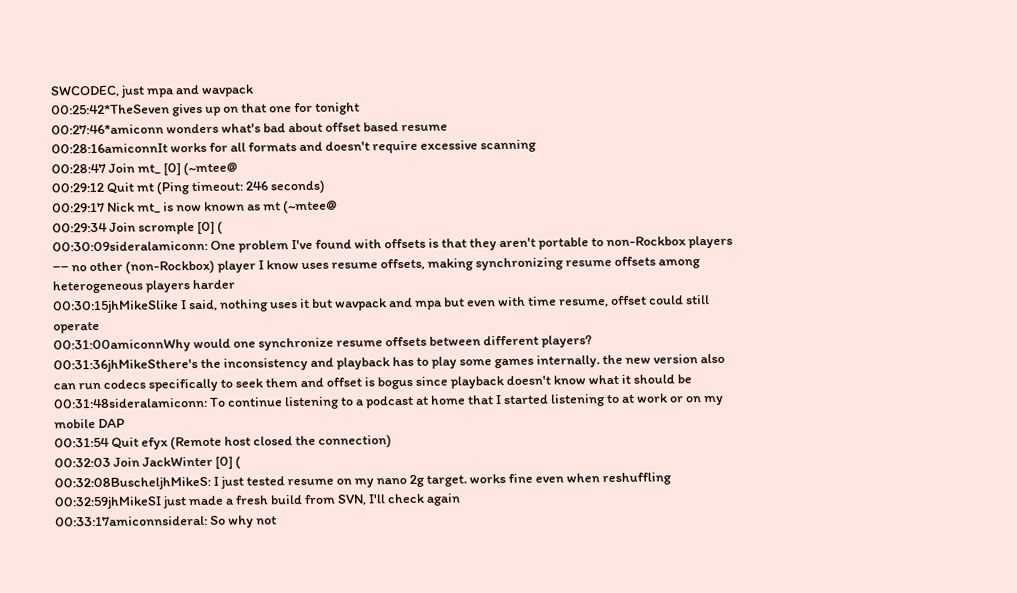SWCODEC, just mpa and wavpack
00:25:42*TheSeven gives up on that one for tonight
00:27:46*amiconn wonders what's bad about offset based resume
00:28:16amiconnIt works for all formats and doesn't require excessive scanning
00:28:47 Join mt_ [0] (~mtee@
00:29:12 Quit mt (Ping timeout: 246 seconds)
00:29:17 Nick mt_ is now known as mt (~mtee@
00:29:34 Join scromple [0] (
00:30:09sideralamiconn: One problem I've found with offsets is that they aren't portable to non-Rockbox players −− no other (non-Rockbox) player I know uses resume offsets, making synchronizing resume offsets among heterogeneous players harder
00:30:15jhMikeSlike I said, nothing uses it but wavpack and mpa but even with time resume, offset could still operate
00:31:00amiconnWhy would one synchronize resume offsets between different players?
00:31:36jhMikeSthere's the inconsistency and playback has to play some games internally. the new version also can run codecs specifically to seek them and offset is bogus since playback doesn't know what it should be
00:31:48sideralamiconn: To continue listening to a podcast at home that I started listening to at work or on my mobile DAP
00:31:54 Quit efyx (Remote host closed the connection)
00:32:03 Join JackWinter [0] (
00:32:08BuscheljhMikeS: I just tested resume on my nano 2g target. works fine even when reshuffling
00:32:59jhMikeSI just made a fresh build from SVN, I'll check again
00:33:17amiconnsideral: So why not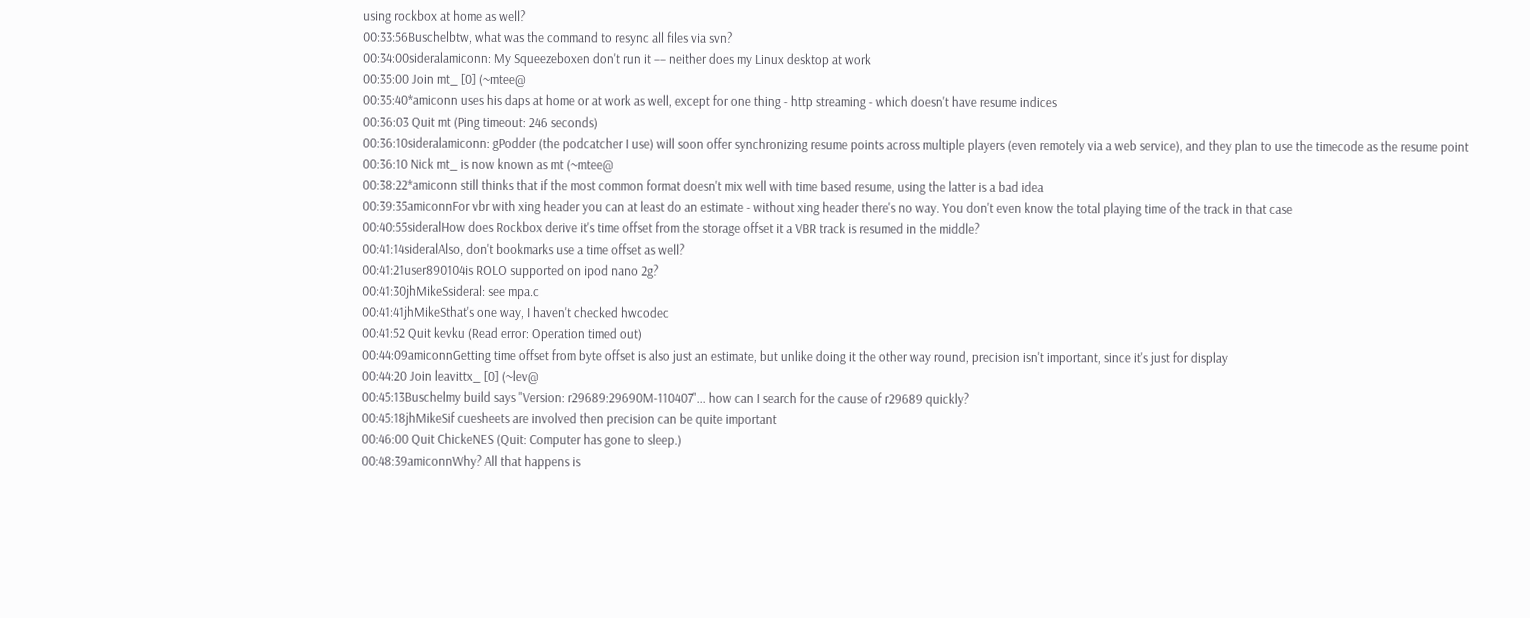using rockbox at home as well?
00:33:56Buschelbtw, what was the command to resync all files via svn?
00:34:00sideralamiconn: My Squeezeboxen don't run it −− neither does my Linux desktop at work
00:35:00 Join mt_ [0] (~mtee@
00:35:40*amiconn uses his daps at home or at work as well, except for one thing - http streaming - which doesn't have resume indices
00:36:03 Quit mt (Ping timeout: 246 seconds)
00:36:10sideralamiconn: gPodder (the podcatcher I use) will soon offer synchronizing resume points across multiple players (even remotely via a web service), and they plan to use the timecode as the resume point
00:36:10 Nick mt_ is now known as mt (~mtee@
00:38:22*amiconn still thinks that if the most common format doesn't mix well with time based resume, using the latter is a bad idea
00:39:35amiconnFor vbr with xing header you can at least do an estimate - without xing header there's no way. You don't even know the total playing time of the track in that case
00:40:55sideralHow does Rockbox derive it's time offset from the storage offset it a VBR track is resumed in the middle?
00:41:14sideralAlso, don't bookmarks use a time offset as well?
00:41:21user890104is ROLO supported on ipod nano 2g?
00:41:30jhMikeSsideral: see mpa.c
00:41:41jhMikeSthat's one way, I haven't checked hwcodec
00:41:52 Quit kevku (Read error: Operation timed out)
00:44:09amiconnGetting time offset from byte offset is also just an estimate, but unlike doing it the other way round, precision isn't important, since it's just for display
00:44:20 Join leavittx_ [0] (~lev@
00:45:13Buschelmy build says "Version: r29689:29690M-110407"... how can I search for the cause of r29689 quickly?
00:45:18jhMikeSif cuesheets are involved then precision can be quite important
00:46:00 Quit ChickeNES (Quit: Computer has gone to sleep.)
00:48:39amiconnWhy? All that happens is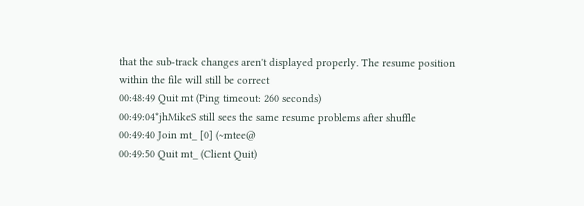that the sub-track changes aren't displayed properly. The resume position within the file will still be correct
00:48:49 Quit mt (Ping timeout: 260 seconds)
00:49:04*jhMikeS still sees the same resume problems after shuffle
00:49:40 Join mt_ [0] (~mtee@
00:49:50 Quit mt_ (Client Quit)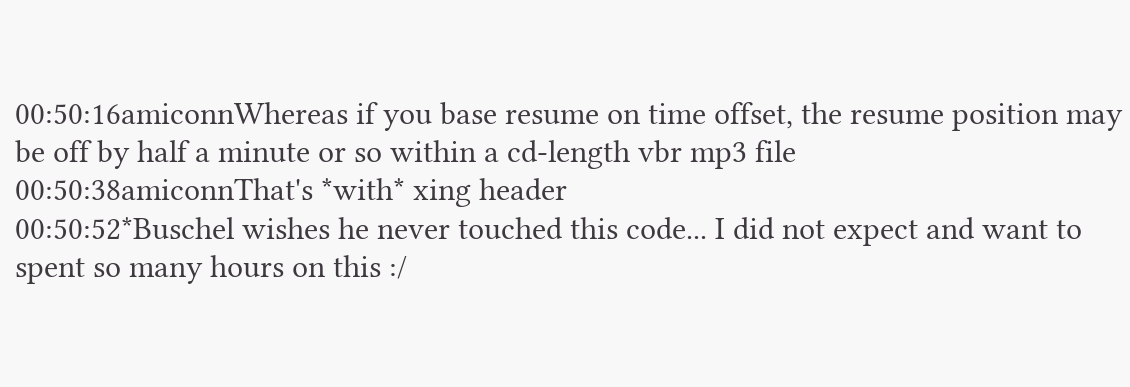00:50:16amiconnWhereas if you base resume on time offset, the resume position may be off by half a minute or so within a cd-length vbr mp3 file
00:50:38amiconnThat's *with* xing header
00:50:52*Buschel wishes he never touched this code... I did not expect and want to spent so many hours on this :/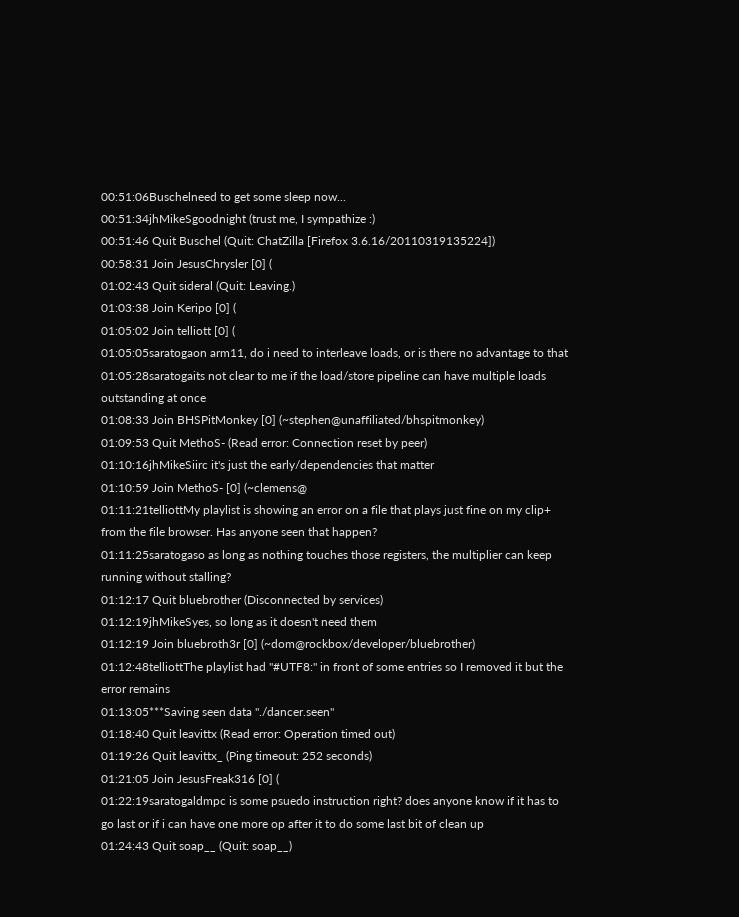00:51:06Buschelneed to get some sleep now...
00:51:34jhMikeSgoodnight (trust me, I sympathize :)
00:51:46 Quit Buschel (Quit: ChatZilla [Firefox 3.6.16/20110319135224])
00:58:31 Join JesusChrysler [0] (
01:02:43 Quit sideral (Quit: Leaving.)
01:03:38 Join Keripo [0] (
01:05:02 Join telliott [0] (
01:05:05saratogaon arm11, do i need to interleave loads, or is there no advantage to that
01:05:28saratogaits not clear to me if the load/store pipeline can have multiple loads outstanding at once
01:08:33 Join BHSPitMonkey [0] (~stephen@unaffiliated/bhspitmonkey)
01:09:53 Quit MethoS- (Read error: Connection reset by peer)
01:10:16jhMikeSiirc it's just the early/dependencies that matter
01:10:59 Join MethoS- [0] (~clemens@
01:11:21telliottMy playlist is showing an error on a file that plays just fine on my clip+ from the file browser. Has anyone seen that happen?
01:11:25saratogaso as long as nothing touches those registers, the multiplier can keep running without stalling?
01:12:17 Quit bluebrother (Disconnected by services)
01:12:19jhMikeSyes, so long as it doesn't need them
01:12:19 Join bluebroth3r [0] (~dom@rockbox/developer/bluebrother)
01:12:48telliottThe playlist had "#UTF8:" in front of some entries so I removed it but the error remains
01:13:05***Saving seen data "./dancer.seen"
01:18:40 Quit leavittx (Read error: Operation timed out)
01:19:26 Quit leavittx_ (Ping timeout: 252 seconds)
01:21:05 Join JesusFreak316 [0] (
01:22:19saratogaldmpc is some psuedo instruction right? does anyone know if it has to go last or if i can have one more op after it to do some last bit of clean up
01:24:43 Quit soap__ (Quit: soap__)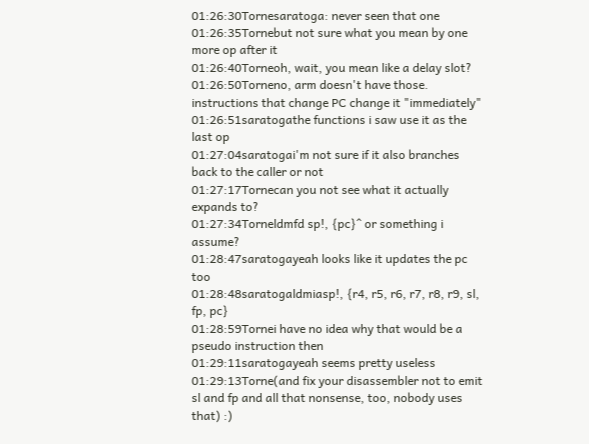01:26:30Tornesaratoga: never seen that one
01:26:35Tornebut not sure what you mean by one more op after it
01:26:40Torneoh, wait, you mean like a delay slot?
01:26:50Torneno, arm doesn't have those. instructions that change PC change it "immediately"
01:26:51saratogathe functions i saw use it as the last op
01:27:04saratogai'm not sure if it also branches back to the caller or not
01:27:17Tornecan you not see what it actually expands to?
01:27:34Torneldmfd sp!, {pc}^ or something i assume?
01:28:47saratogayeah looks like it updates the pc too
01:28:48saratogaldmiasp!, {r4, r5, r6, r7, r8, r9, sl, fp, pc}
01:28:59Tornei have no idea why that would be a pseudo instruction then
01:29:11saratogayeah seems pretty useless
01:29:13Torne(and fix your disassembler not to emit sl and fp and all that nonsense, too, nobody uses that) :)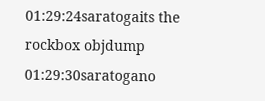01:29:24saratogaits the rockbox objdump
01:29:30saratogano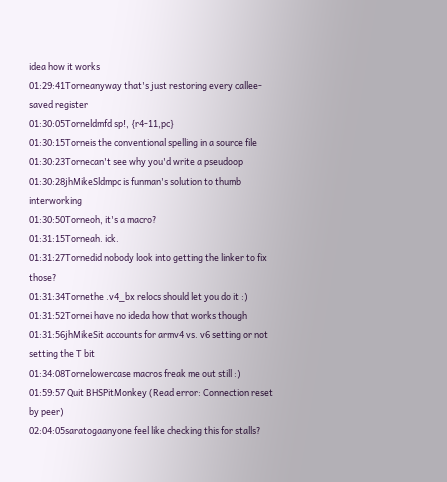idea how it works
01:29:41Torneanyway that's just restoring every callee-saved register
01:30:05Torneldmfd sp!, {r4-11,pc}
01:30:15Torneis the conventional spelling in a source file
01:30:23Tornecan't see why you'd write a pseudoop
01:30:28jhMikeSldmpc is funman's solution to thumb interworking
01:30:50Torneoh, it's a macro?
01:31:15Torneah. ick.
01:31:27Tornedid nobody look into getting the linker to fix those?
01:31:34Tornethe .v4_bx relocs should let you do it :)
01:31:52Tornei have no ideda how that works though
01:31:56jhMikeSit accounts for armv4 vs. v6 setting or not setting the T bit
01:34:08Tornelowercase macros freak me out still :)
01:59:57 Quit BHSPitMonkey (Read error: Connection reset by peer)
02:04:05saratogaanyone feel like checking this for stalls?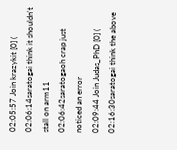02:05:57 Join krazykit [0] (
02:06:14saratogai think it shouldn't stall on arm11
02:06:42saratogaoh crap just noticed an error
02:09:44 Join Judas_PhD [0] (
02:16:30saratogai think the above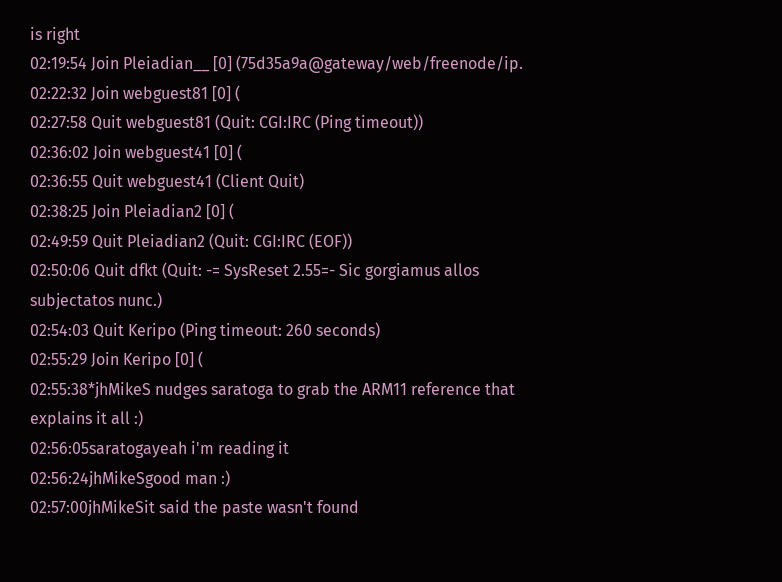is right
02:19:54 Join Pleiadian__ [0] (75d35a9a@gateway/web/freenode/ip.
02:22:32 Join webguest81 [0] (
02:27:58 Quit webguest81 (Quit: CGI:IRC (Ping timeout))
02:36:02 Join webguest41 [0] (
02:36:55 Quit webguest41 (Client Quit)
02:38:25 Join Pleiadian2 [0] (
02:49:59 Quit Pleiadian2 (Quit: CGI:IRC (EOF))
02:50:06 Quit dfkt (Quit: -= SysReset 2.55=- Sic gorgiamus allos subjectatos nunc.)
02:54:03 Quit Keripo (Ping timeout: 260 seconds)
02:55:29 Join Keripo [0] (
02:55:38*jhMikeS nudges saratoga to grab the ARM11 reference that explains it all :)
02:56:05saratogayeah i'm reading it
02:56:24jhMikeSgood man :)
02:57:00jhMikeSit said the paste wasn't found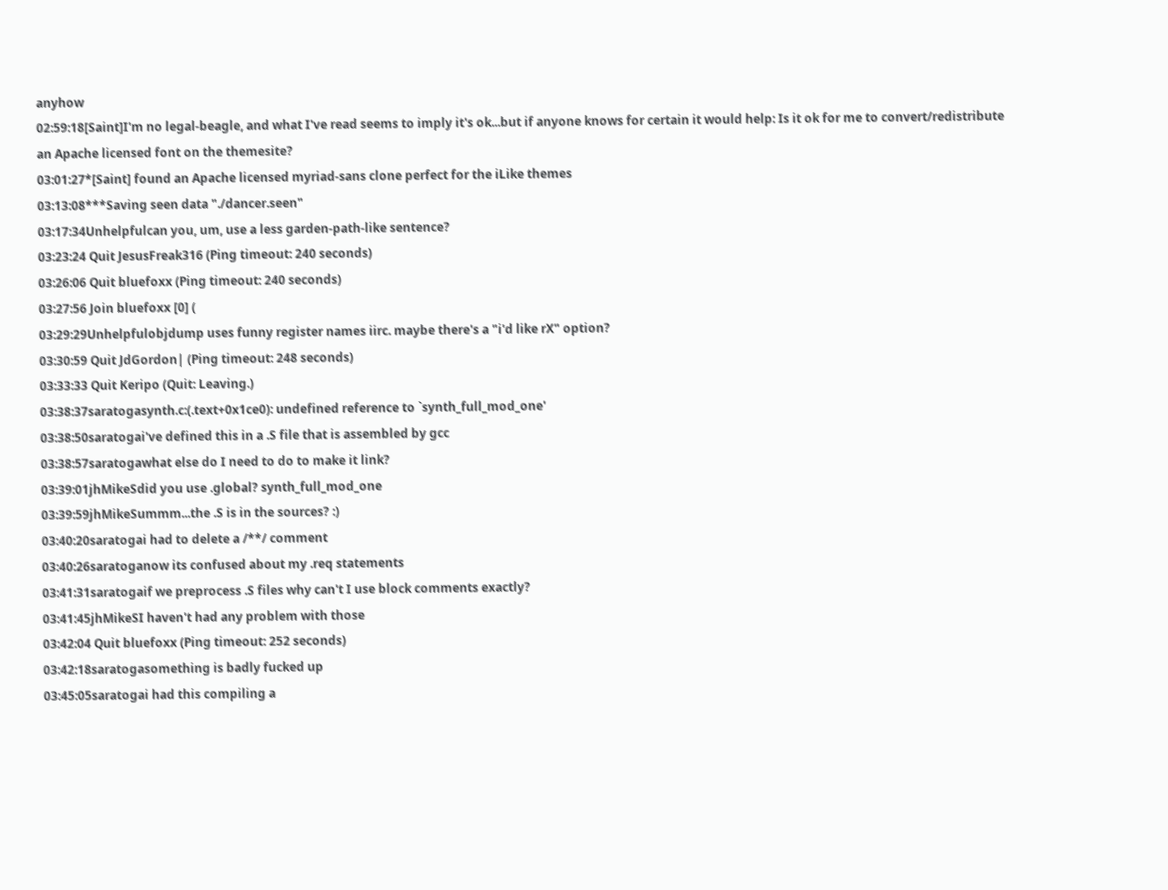anyhow
02:59:18[Saint]I'm no legal-beagle, and what I've read seems to imply it's ok...but if anyone knows for certain it would help: Is it ok for me to convert/redistribute an Apache licensed font on the themesite?
03:01:27*[Saint] found an Apache licensed myriad-sans clone perfect for the iLike themes
03:13:08***Saving seen data "./dancer.seen"
03:17:34Unhelpfulcan you, um, use a less garden-path-like sentence?
03:23:24 Quit JesusFreak316 (Ping timeout: 240 seconds)
03:26:06 Quit bluefoxx (Ping timeout: 240 seconds)
03:27:56 Join bluefoxx [0] (
03:29:29Unhelpfulobjdump uses funny register names iirc. maybe there's a "i'd like rX" option?
03:30:59 Quit JdGordon| (Ping timeout: 248 seconds)
03:33:33 Quit Keripo (Quit: Leaving.)
03:38:37saratogasynth.c:(.text+0x1ce0): undefined reference to `synth_full_mod_one'
03:38:50saratogai've defined this in a .S file that is assembled by gcc
03:38:57saratogawhat else do I need to do to make it link?
03:39:01jhMikeSdid you use .global? synth_full_mod_one
03:39:59jhMikeSummm...the .S is in the sources? :)
03:40:20saratogai had to delete a /**/ comment
03:40:26saratoganow its confused about my .req statements
03:41:31saratogaif we preprocess .S files why can't I use block comments exactly?
03:41:45jhMikeSI haven't had any problem with those
03:42:04 Quit bluefoxx (Ping timeout: 252 seconds)
03:42:18saratogasomething is badly fucked up
03:45:05saratogai had this compiling a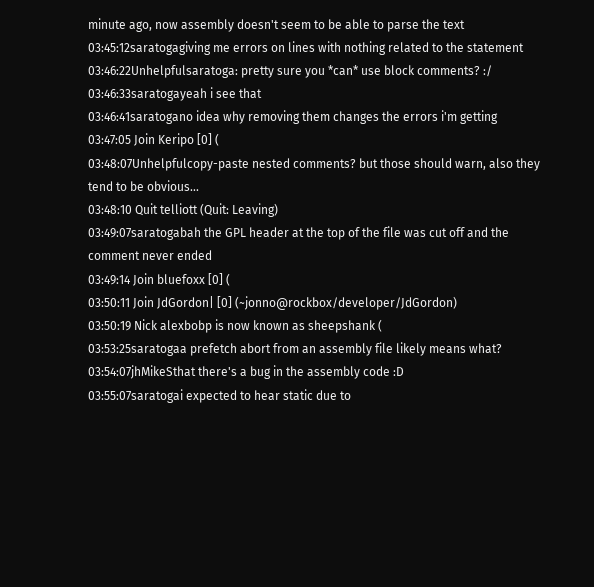minute ago, now assembly doesn't seem to be able to parse the text
03:45:12saratogagiving me errors on lines with nothing related to the statement
03:46:22Unhelpfulsaratoga: pretty sure you *can* use block comments? :/
03:46:33saratogayeah i see that
03:46:41saratogano idea why removing them changes the errors i'm getting
03:47:05 Join Keripo [0] (
03:48:07Unhelpfulcopy-paste nested comments? but those should warn, also they tend to be obvious...
03:48:10 Quit telliott (Quit: Leaving)
03:49:07saratogabah the GPL header at the top of the file was cut off and the comment never ended
03:49:14 Join bluefoxx [0] (
03:50:11 Join JdGordon| [0] (~jonno@rockbox/developer/JdGordon)
03:50:19 Nick alexbobp is now known as sheepshank (
03:53:25saratogaa prefetch abort from an assembly file likely means what?
03:54:07jhMikeSthat there's a bug in the assembly code :D
03:55:07saratogai expected to hear static due to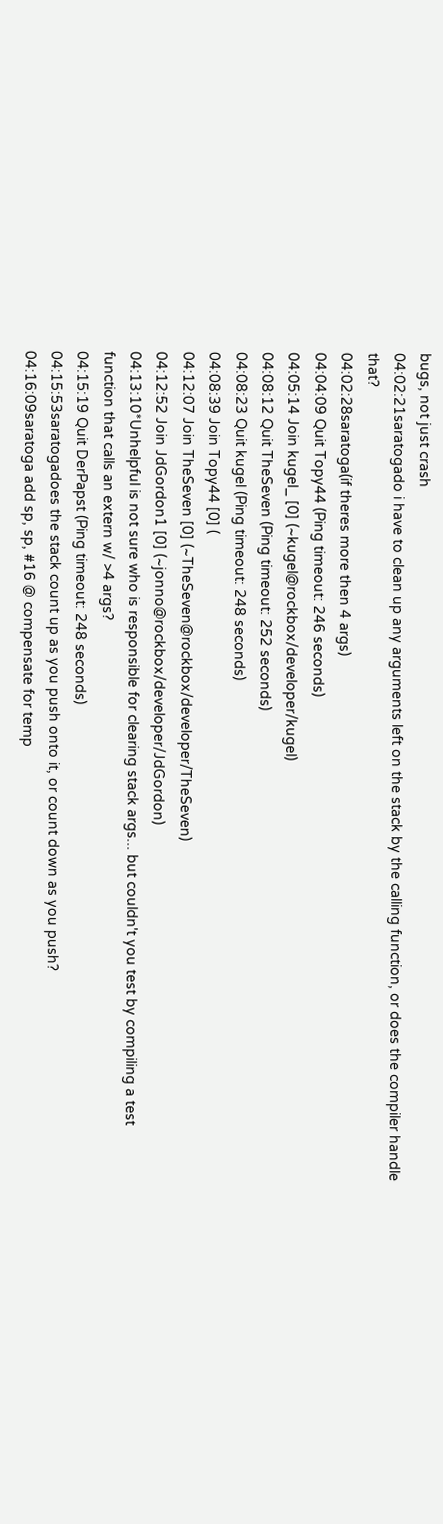bugs, not just crash
04:02:21saratogado i have to clean up any arguments left on the stack by the calling function, or does the compiler handle that?
04:02:28saratoga(if theres more then 4 args)
04:04:09 Quit Topy44 (Ping timeout: 246 seconds)
04:05:14 Join kugel_ [0] (~kugel@rockbox/developer/kugel)
04:08:12 Quit TheSeven (Ping timeout: 252 seconds)
04:08:23 Quit kugel (Ping timeout: 248 seconds)
04:08:39 Join Topy44 [0] (
04:12:07 Join TheSeven [0] (~TheSeven@rockbox/developer/TheSeven)
04:12:52 Join JdGordon1 [0] (~jonno@rockbox/developer/JdGordon)
04:13:10*Unhelpful is not sure who is responsible for clearing stack args... but couldn't you test by compiling a test function that calls an extern w/ >4 args?
04:15:19 Quit DerPapst (Ping timeout: 248 seconds)
04:15:53saratogadoes the stack count up as you push onto it, or count down as you push?
04:16:09saratoga add sp, sp, #16 @ compensate for temp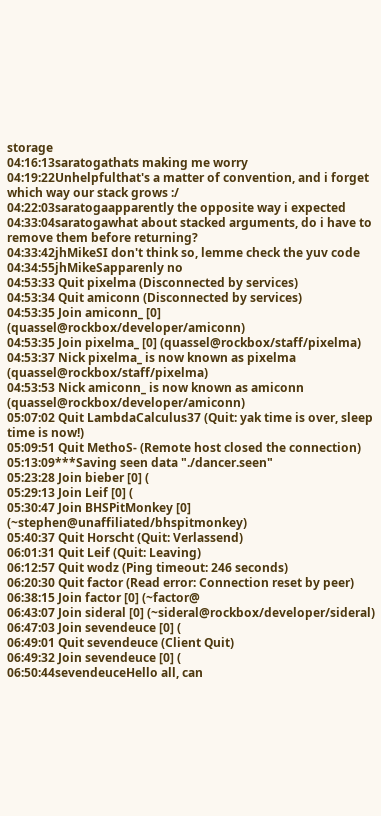storage
04:16:13saratogathats making me worry
04:19:22Unhelpfulthat's a matter of convention, and i forget which way our stack grows :/
04:22:03saratogaapparently the opposite way i expected
04:33:04saratogawhat about stacked arguments, do i have to remove them before returning?
04:33:42jhMikeSI don't think so, lemme check the yuv code
04:34:55jhMikeSapparenly no
04:53:33 Quit pixelma (Disconnected by services)
04:53:34 Quit amiconn (Disconnected by services)
04:53:35 Join amiconn_ [0] (quassel@rockbox/developer/amiconn)
04:53:35 Join pixelma_ [0] (quassel@rockbox/staff/pixelma)
04:53:37 Nick pixelma_ is now known as pixelma (quassel@rockbox/staff/pixelma)
04:53:53 Nick amiconn_ is now known as amiconn (quassel@rockbox/developer/amiconn)
05:07:02 Quit LambdaCalculus37 (Quit: yak time is over, sleep time is now!)
05:09:51 Quit MethoS- (Remote host closed the connection)
05:13:09***Saving seen data "./dancer.seen"
05:23:28 Join bieber [0] (
05:29:13 Join Leif [0] (
05:30:47 Join BHSPitMonkey [0] (~stephen@unaffiliated/bhspitmonkey)
05:40:37 Quit Horscht (Quit: Verlassend)
06:01:31 Quit Leif (Quit: Leaving)
06:12:57 Quit wodz (Ping timeout: 246 seconds)
06:20:30 Quit factor (Read error: Connection reset by peer)
06:38:15 Join factor [0] (~factor@
06:43:07 Join sideral [0] (~sideral@rockbox/developer/sideral)
06:47:03 Join sevendeuce [0] (
06:49:01 Quit sevendeuce (Client Quit)
06:49:32 Join sevendeuce [0] (
06:50:44sevendeuceHello all, can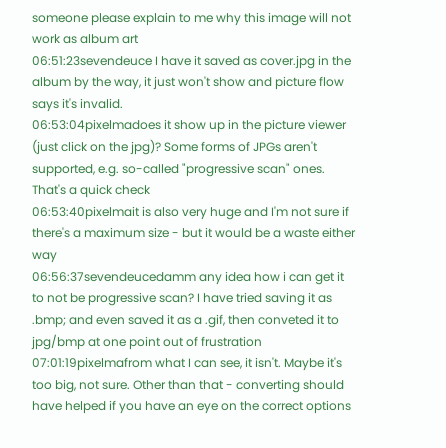someone please explain to me why this image will not work as album art
06:51:23sevendeuce I have it saved as cover.jpg in the album by the way, it just won't show and picture flow says it's invalid.
06:53:04pixelmadoes it show up in the picture viewer (just click on the jpg)? Some forms of JPGs aren't supported, e.g. so-called "progressive scan" ones. That's a quick check
06:53:40pixelmait is also very huge and I'm not sure if there's a maximum size - but it would be a waste either way
06:56:37sevendeucedamm any idea how i can get it to not be progressive scan? I have tried saving it as .bmp; and even saved it as a .gif, then conveted it to jpg/bmp at one point out of frustration
07:01:19pixelmafrom what I can see, it isn't. Maybe it's too big, not sure. Other than that - converting should have helped if you have an eye on the correct options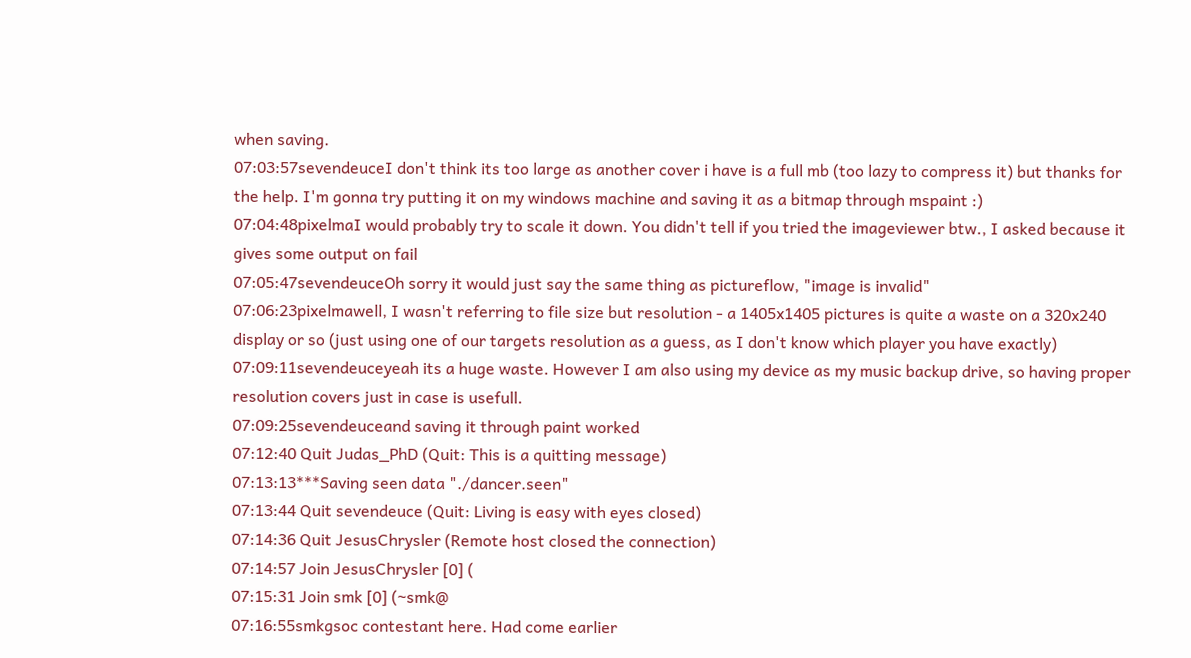when saving.
07:03:57sevendeuceI don't think its too large as another cover i have is a full mb (too lazy to compress it) but thanks for the help. I'm gonna try putting it on my windows machine and saving it as a bitmap through mspaint :)
07:04:48pixelmaI would probably try to scale it down. You didn't tell if you tried the imageviewer btw., I asked because it gives some output on fail
07:05:47sevendeuceOh sorry it would just say the same thing as pictureflow, "image is invalid"
07:06:23pixelmawell, I wasn't referring to file size but resolution - a 1405x1405 pictures is quite a waste on a 320x240 display or so (just using one of our targets resolution as a guess, as I don't know which player you have exactly)
07:09:11sevendeuceyeah its a huge waste. However I am also using my device as my music backup drive, so having proper resolution covers just in case is usefull.
07:09:25sevendeuceand saving it through paint worked
07:12:40 Quit Judas_PhD (Quit: This is a quitting message)
07:13:13***Saving seen data "./dancer.seen"
07:13:44 Quit sevendeuce (Quit: Living is easy with eyes closed)
07:14:36 Quit JesusChrysler (Remote host closed the connection)
07:14:57 Join JesusChrysler [0] (
07:15:31 Join smk [0] (~smk@
07:16:55smkgsoc contestant here. Had come earlier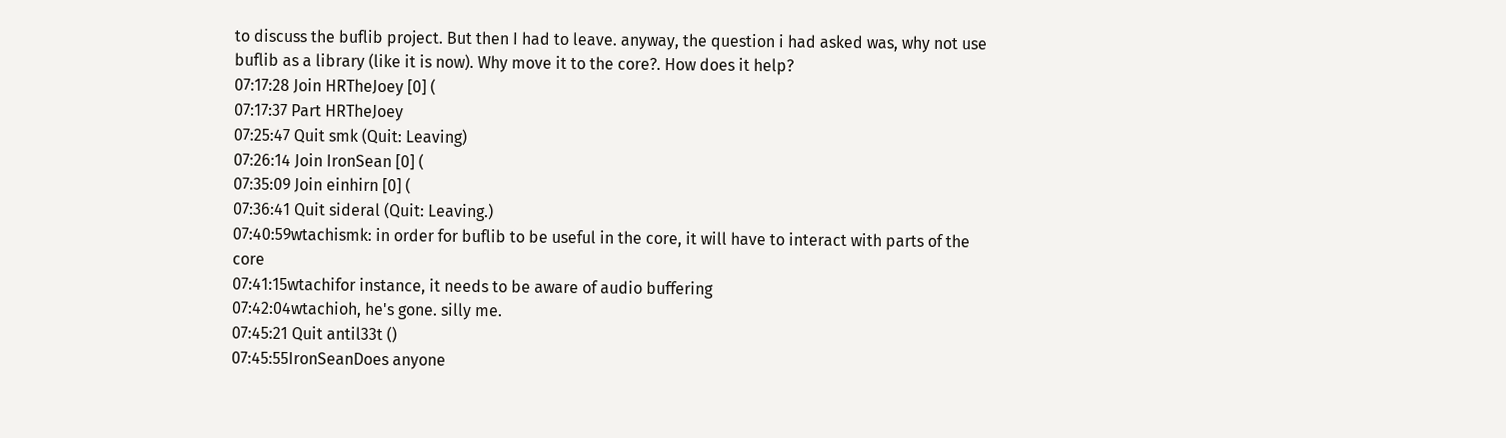to discuss the buflib project. But then I had to leave. anyway, the question i had asked was, why not use buflib as a library (like it is now). Why move it to the core?. How does it help?
07:17:28 Join HRTheJoey [0] (
07:17:37 Part HRTheJoey
07:25:47 Quit smk (Quit: Leaving)
07:26:14 Join IronSean [0] (
07:35:09 Join einhirn [0] (
07:36:41 Quit sideral (Quit: Leaving.)
07:40:59wtachismk: in order for buflib to be useful in the core, it will have to interact with parts of the core
07:41:15wtachifor instance, it needs to be aware of audio buffering
07:42:04wtachioh, he's gone. silly me.
07:45:21 Quit antil33t ()
07:45:55IronSeanDoes anyone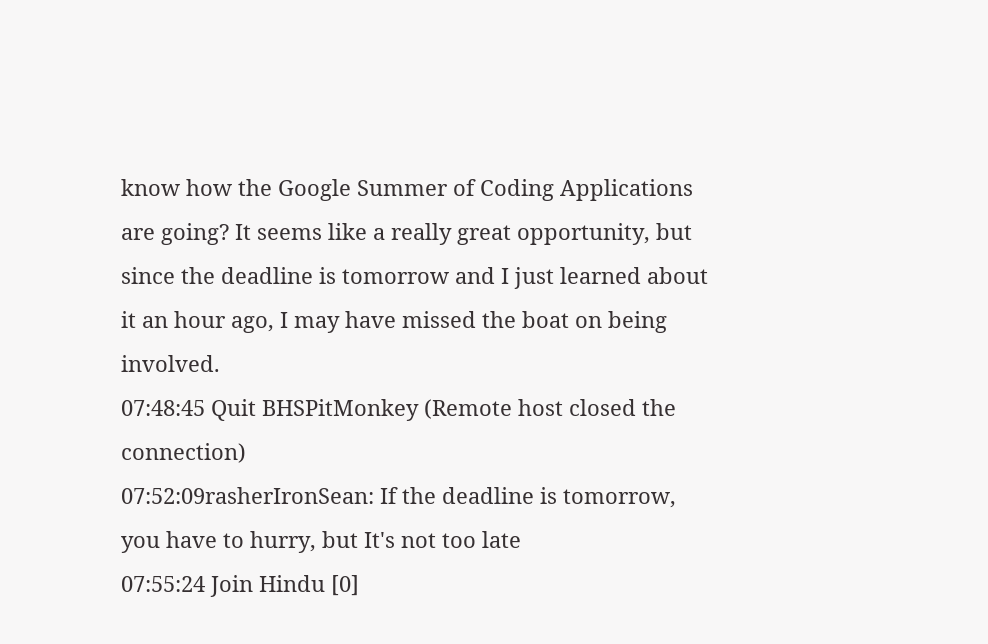know how the Google Summer of Coding Applications are going? It seems like a really great opportunity, but since the deadline is tomorrow and I just learned about it an hour ago, I may have missed the boat on being involved.
07:48:45 Quit BHSPitMonkey (Remote host closed the connection)
07:52:09rasherIronSean: If the deadline is tomorrow, you have to hurry, but It's not too late
07:55:24 Join Hindu [0]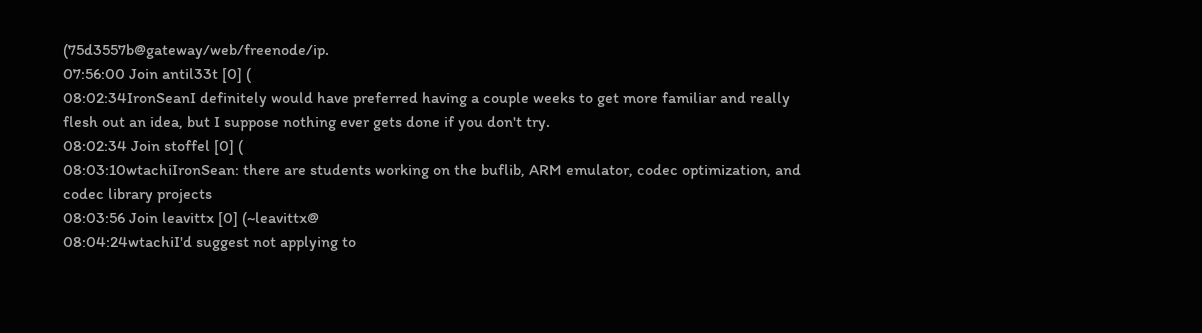(75d3557b@gateway/web/freenode/ip.
07:56:00 Join antil33t [0] (
08:02:34IronSeanI definitely would have preferred having a couple weeks to get more familiar and really flesh out an idea, but I suppose nothing ever gets done if you don't try.
08:02:34 Join stoffel [0] (
08:03:10wtachiIronSean: there are students working on the buflib, ARM emulator, codec optimization, and codec library projects
08:03:56 Join leavittx [0] (~leavittx@
08:04:24wtachiI'd suggest not applying to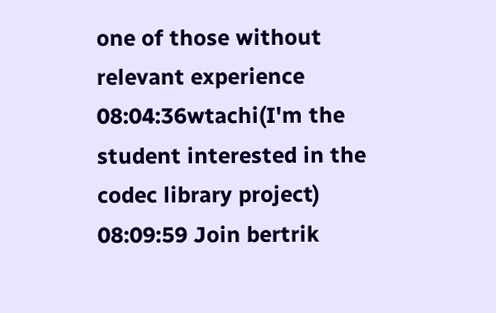one of those without relevant experience
08:04:36wtachi(I'm the student interested in the codec library project)
08:09:59 Join bertrik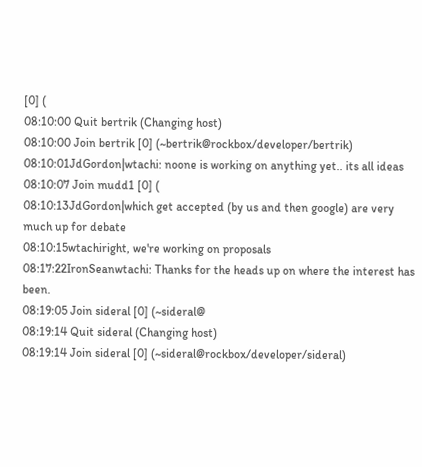[0] (
08:10:00 Quit bertrik (Changing host)
08:10:00 Join bertrik [0] (~bertrik@rockbox/developer/bertrik)
08:10:01JdGordon|wtachi: noone is working on anything yet.. its all ideas
08:10:07 Join mudd1 [0] (
08:10:13JdGordon|which get accepted (by us and then google) are very much up for debate
08:10:15wtachiright, we're working on proposals
08:17:22IronSeanwtachi: Thanks for the heads up on where the interest has been.
08:19:05 Join sideral [0] (~sideral@
08:19:14 Quit sideral (Changing host)
08:19:14 Join sideral [0] (~sideral@rockbox/developer/sideral)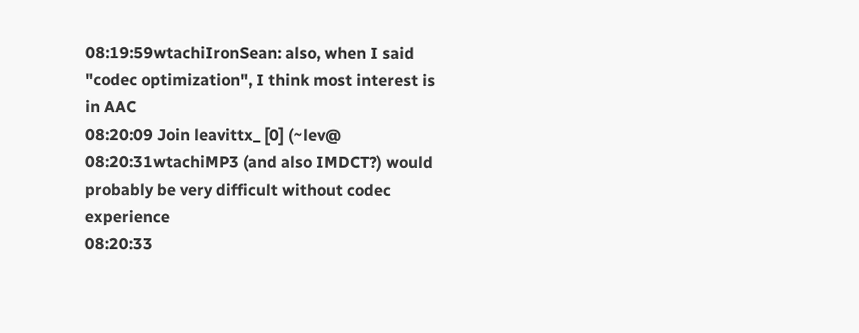08:19:59wtachiIronSean: also, when I said "codec optimization", I think most interest is in AAC
08:20:09 Join leavittx_ [0] (~lev@
08:20:31wtachiMP3 (and also IMDCT?) would probably be very difficult without codec experience
08:20:33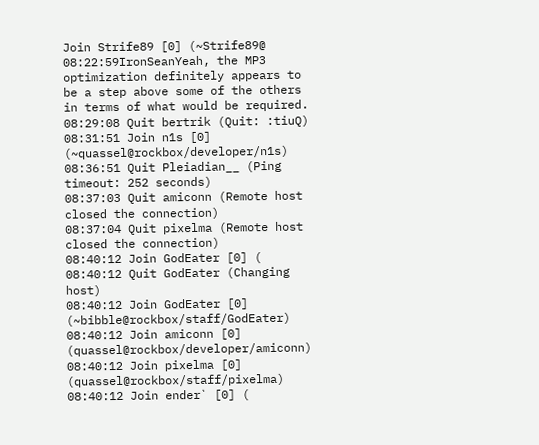Join Strife89 [0] (~Strife89@
08:22:59IronSeanYeah, the MP3 optimization definitely appears to be a step above some of the others in terms of what would be required.
08:29:08 Quit bertrik (Quit: :tiuQ)
08:31:51 Join n1s [0] (~quassel@rockbox/developer/n1s)
08:36:51 Quit Pleiadian__ (Ping timeout: 252 seconds)
08:37:03 Quit amiconn (Remote host closed the connection)
08:37:04 Quit pixelma (Remote host closed the connection)
08:40:12 Join GodEater [0] (
08:40:12 Quit GodEater (Changing host)
08:40:12 Join GodEater [0] (~bibble@rockbox/staff/GodEater)
08:40:12 Join amiconn [0] (quassel@rockbox/developer/amiconn)
08:40:12 Join pixelma [0] (quassel@rockbox/staff/pixelma)
08:40:12 Join ender` [0] (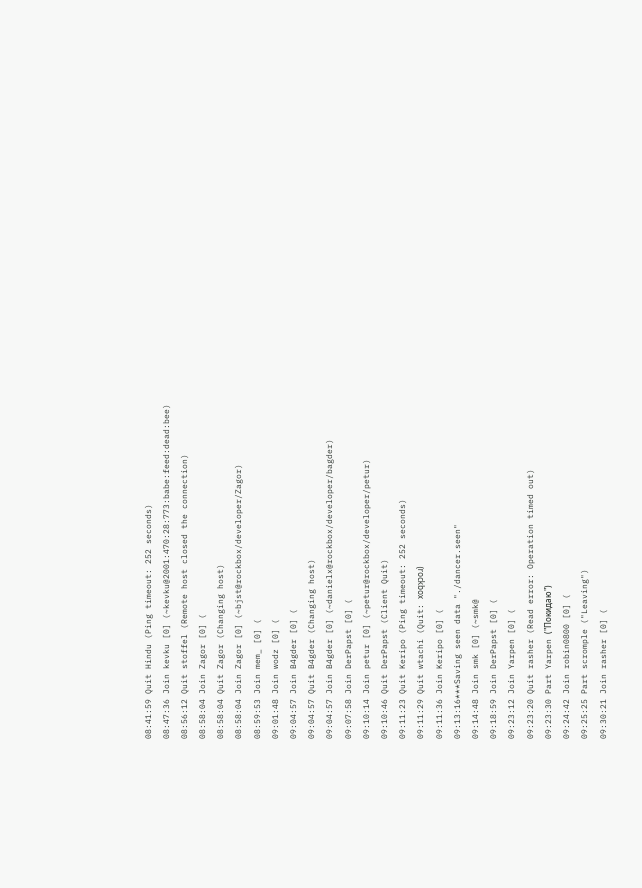08:41:59 Quit Hindu (Ping timeout: 252 seconds)
08:47:36 Join kevku [0] (~kevku@2001:470:28:773:babe:feed:dead:bee)
08:56:12 Quit stoffel (Remote host closed the connection)
08:58:04 Join Zagor [0] (
08:58:04 Quit Zagor (Changing host)
08:58:04 Join Zagor [0] (~bjst@rockbox/developer/Zagor)
08:59:53 Join mem_ [0] (
09:01:48 Join wodz [0] (
09:04:57 Join B4gder [0] (
09:04:57 Quit B4gder (Changing host)
09:04:57 Join B4gder [0] (~danielx@rockbox/developer/bagder)
09:07:58 Join DerPapst [0] (
09:10:14 Join petur [0] (~petur@rockbox/developer/petur)
09:10:46 Quit DerPapst (Client Quit)
09:11:23 Quit Keripo (Ping timeout: 252 seconds)
09:11:29 Quit wtachi (Quit: xoqʞɔoɹ)
09:11:36 Join Keripo [0] (
09:13:16***Saving seen data "./dancer.seen"
09:14:48 Join smk [0] (~smk@
09:18:59 Join DerPapst [0] (
09:23:12 Join Yarpen [0] (
09:23:20 Quit rasher (Read error: Operation timed out)
09:23:30 Part Yarpen ("Покидаю")
09:24:42 Join robin0800 [0] (
09:25:25 Part scromple ("Leaving")
09:30:21 Join rasher [0] (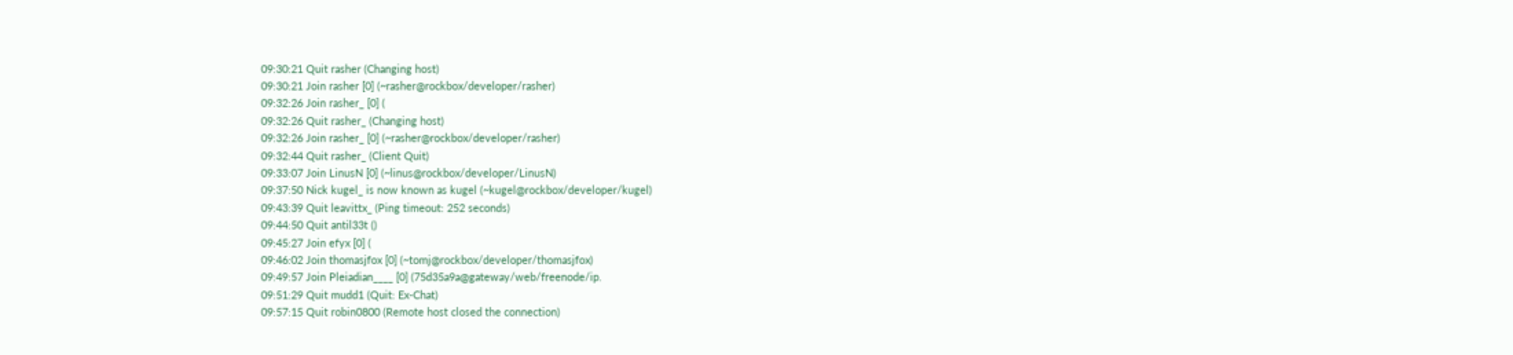09:30:21 Quit rasher (Changing host)
09:30:21 Join rasher [0] (~rasher@rockbox/developer/rasher)
09:32:26 Join rasher_ [0] (
09:32:26 Quit rasher_ (Changing host)
09:32:26 Join rasher_ [0] (~rasher@rockbox/developer/rasher)
09:32:44 Quit rasher_ (Client Quit)
09:33:07 Join LinusN [0] (~linus@rockbox/developer/LinusN)
09:37:50 Nick kugel_ is now known as kugel (~kugel@rockbox/developer/kugel)
09:43:39 Quit leavittx_ (Ping timeout: 252 seconds)
09:44:50 Quit antil33t ()
09:45:27 Join efyx [0] (
09:46:02 Join thomasjfox [0] (~tomj@rockbox/developer/thomasjfox)
09:49:57 Join Pleiadian____ [0] (75d35a9a@gateway/web/freenode/ip.
09:51:29 Quit mudd1 (Quit: Ex-Chat)
09:57:15 Quit robin0800 (Remote host closed the connection)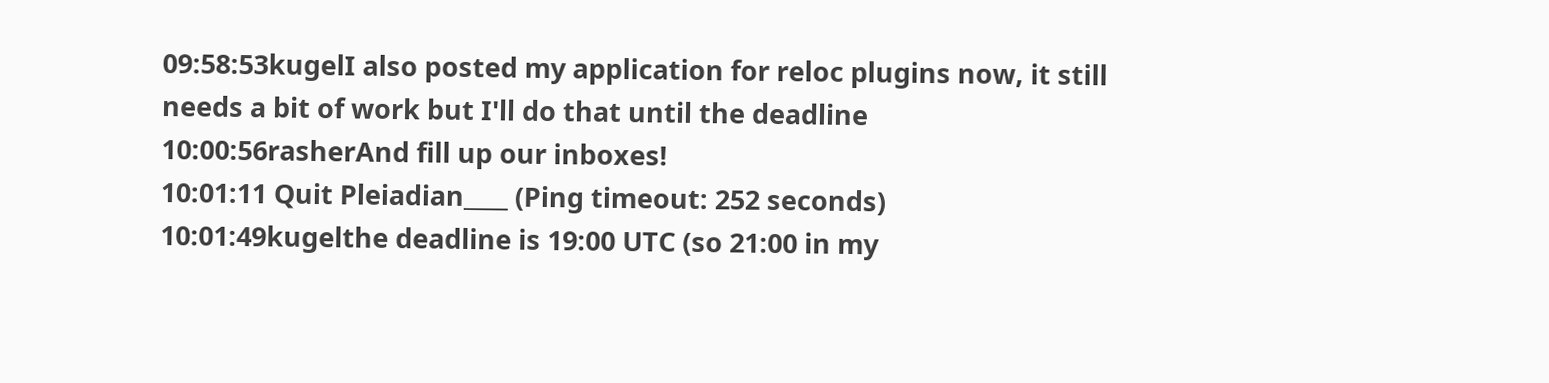09:58:53kugelI also posted my application for reloc plugins now, it still needs a bit of work but I'll do that until the deadline
10:00:56rasherAnd fill up our inboxes!
10:01:11 Quit Pleiadian____ (Ping timeout: 252 seconds)
10:01:49kugelthe deadline is 19:00 UTC (so 21:00 in my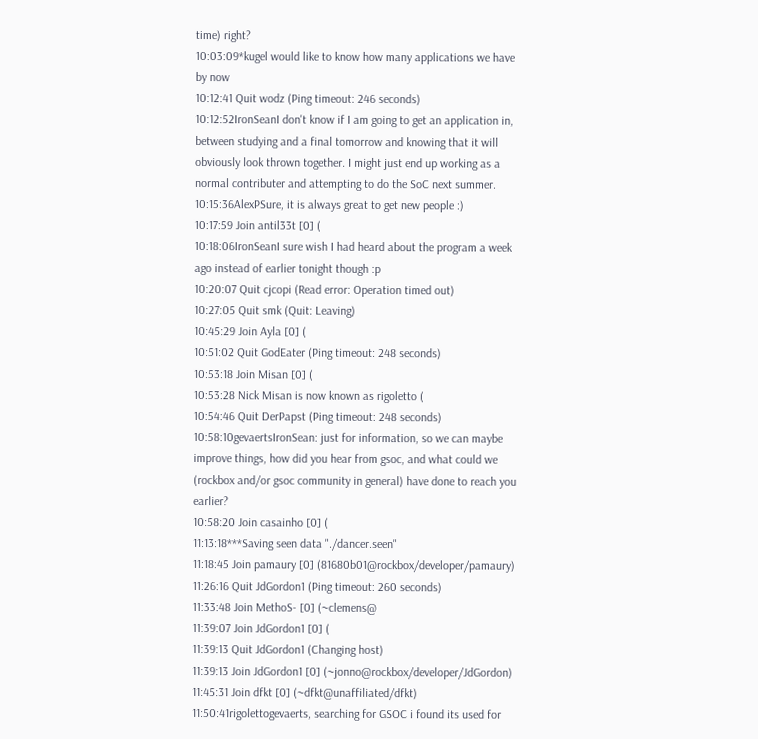time) right?
10:03:09*kugel would like to know how many applications we have by now
10:12:41 Quit wodz (Ping timeout: 246 seconds)
10:12:52IronSeanI don't know if I am going to get an application in, between studying and a final tomorrow and knowing that it will obviously look thrown together. I might just end up working as a normal contributer and attempting to do the SoC next summer.
10:15:36AlexPSure, it is always great to get new people :)
10:17:59 Join antil33t [0] (
10:18:06IronSeanI sure wish I had heard about the program a week ago instead of earlier tonight though :p
10:20:07 Quit cjcopi (Read error: Operation timed out)
10:27:05 Quit smk (Quit: Leaving)
10:45:29 Join Ayla [0] (
10:51:02 Quit GodEater (Ping timeout: 248 seconds)
10:53:18 Join Misan [0] (
10:53:28 Nick Misan is now known as rigoletto (
10:54:46 Quit DerPapst (Ping timeout: 248 seconds)
10:58:10gevaertsIronSean: just for information, so we can maybe improve things, how did you hear from gsoc, and what could we (rockbox and/or gsoc community in general) have done to reach you earlier?
10:58:20 Join casainho [0] (
11:13:18***Saving seen data "./dancer.seen"
11:18:45 Join pamaury [0] (81680b01@rockbox/developer/pamaury)
11:26:16 Quit JdGordon1 (Ping timeout: 260 seconds)
11:33:48 Join MethoS- [0] (~clemens@
11:39:07 Join JdGordon1 [0] (
11:39:13 Quit JdGordon1 (Changing host)
11:39:13 Join JdGordon1 [0] (~jonno@rockbox/developer/JdGordon)
11:45:31 Join dfkt [0] (~dfkt@unaffiliated/dfkt)
11:50:41rigolettogevaerts, searching for GSOC i found its used for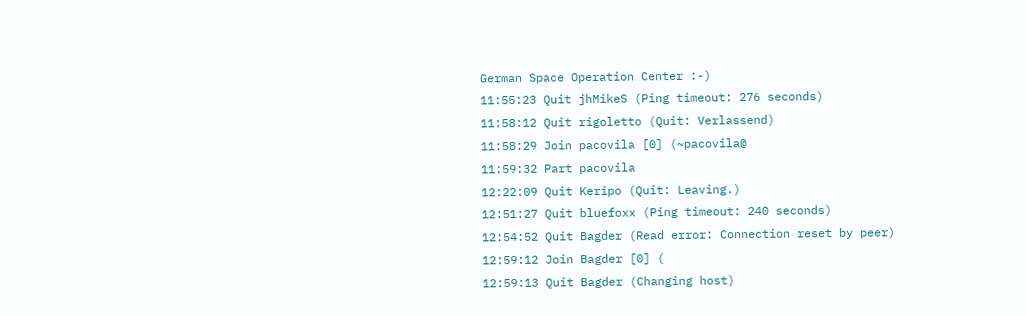German Space Operation Center :-)
11:55:23 Quit jhMikeS (Ping timeout: 276 seconds)
11:58:12 Quit rigoletto (Quit: Verlassend)
11:58:29 Join pacovila [0] (~pacovila@
11:59:32 Part pacovila
12:22:09 Quit Keripo (Quit: Leaving.)
12:51:27 Quit bluefoxx (Ping timeout: 240 seconds)
12:54:52 Quit Bagder (Read error: Connection reset by peer)
12:59:12 Join Bagder [0] (
12:59:13 Quit Bagder (Changing host)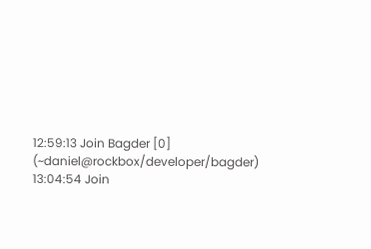12:59:13 Join Bagder [0] (~daniel@rockbox/developer/bagder)
13:04:54 Join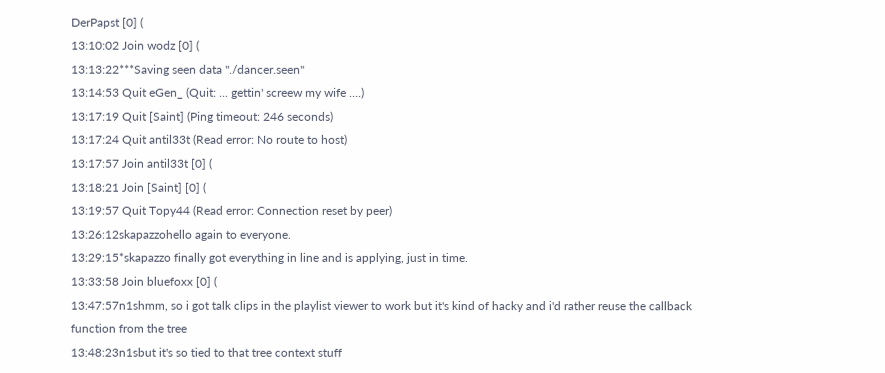DerPapst [0] (
13:10:02 Join wodz [0] (
13:13:22***Saving seen data "./dancer.seen"
13:14:53 Quit eGen_ (Quit: ... gettin' screew my wife ....)
13:17:19 Quit [Saint] (Ping timeout: 246 seconds)
13:17:24 Quit antil33t (Read error: No route to host)
13:17:57 Join antil33t [0] (
13:18:21 Join [Saint] [0] (
13:19:57 Quit Topy44 (Read error: Connection reset by peer)
13:26:12skapazzohello again to everyone.
13:29:15*skapazzo finally got everything in line and is applying, just in time.
13:33:58 Join bluefoxx [0] (
13:47:57n1shmm, so i got talk clips in the playlist viewer to work but it's kind of hacky and i'd rather reuse the callback function from the tree
13:48:23n1sbut it's so tied to that tree context stuff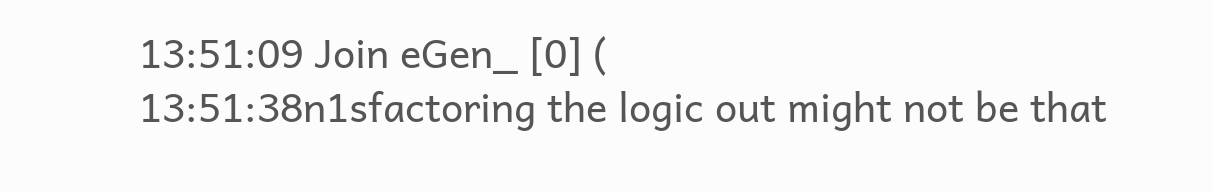13:51:09 Join eGen_ [0] (
13:51:38n1sfactoring the logic out might not be that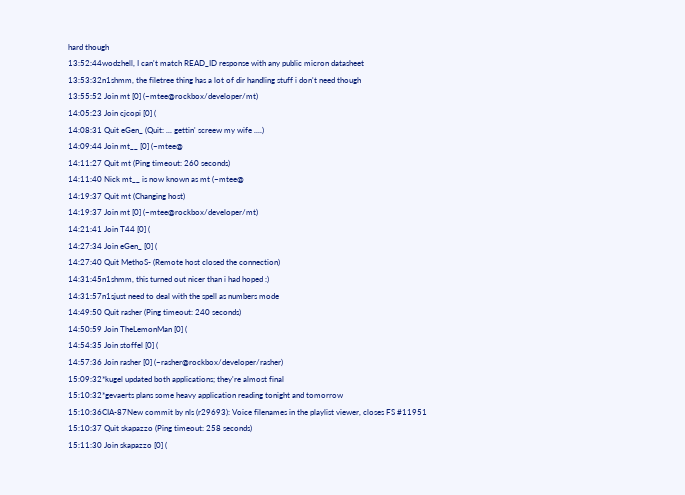hard though
13:52:44wodzhell, I can't match READ_ID response with any public micron datasheet
13:53:32n1shmm, the filetree thing has a lot of dir handling stuff i don't need though
13:55:52 Join mt [0] (~mtee@rockbox/developer/mt)
14:05:23 Join cjcopi [0] (
14:08:31 Quit eGen_ (Quit: ... gettin' screew my wife ....)
14:09:44 Join mt__ [0] (~mtee@
14:11:27 Quit mt (Ping timeout: 260 seconds)
14:11:40 Nick mt__ is now known as mt (~mtee@
14:19:37 Quit mt (Changing host)
14:19:37 Join mt [0] (~mtee@rockbox/developer/mt)
14:21:41 Join T44 [0] (
14:27:34 Join eGen_ [0] (
14:27:40 Quit MethoS- (Remote host closed the connection)
14:31:45n1shmm, this turned out nicer than i had hoped :)
14:31:57n1sjust need to deal with the spell as numbers mode
14:49:50 Quit rasher (Ping timeout: 240 seconds)
14:50:59 Join TheLemonMan [0] (
14:54:35 Join stoffel [0] (
14:57:36 Join rasher [0] (~rasher@rockbox/developer/rasher)
15:09:32*kugel updated both applications; they're almost final
15:10:32*gevaerts plans some heavy application reading tonight and tomorrow
15:10:36CIA-87New commit by nls (r29693): Voice filenames in the playlist viewer, closes FS #11951
15:10:37 Quit skapazzo (Ping timeout: 258 seconds)
15:11:30 Join skapazzo [0] (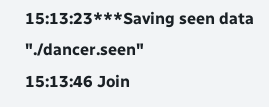15:13:23***Saving seen data "./dancer.seen"
15:13:46 Join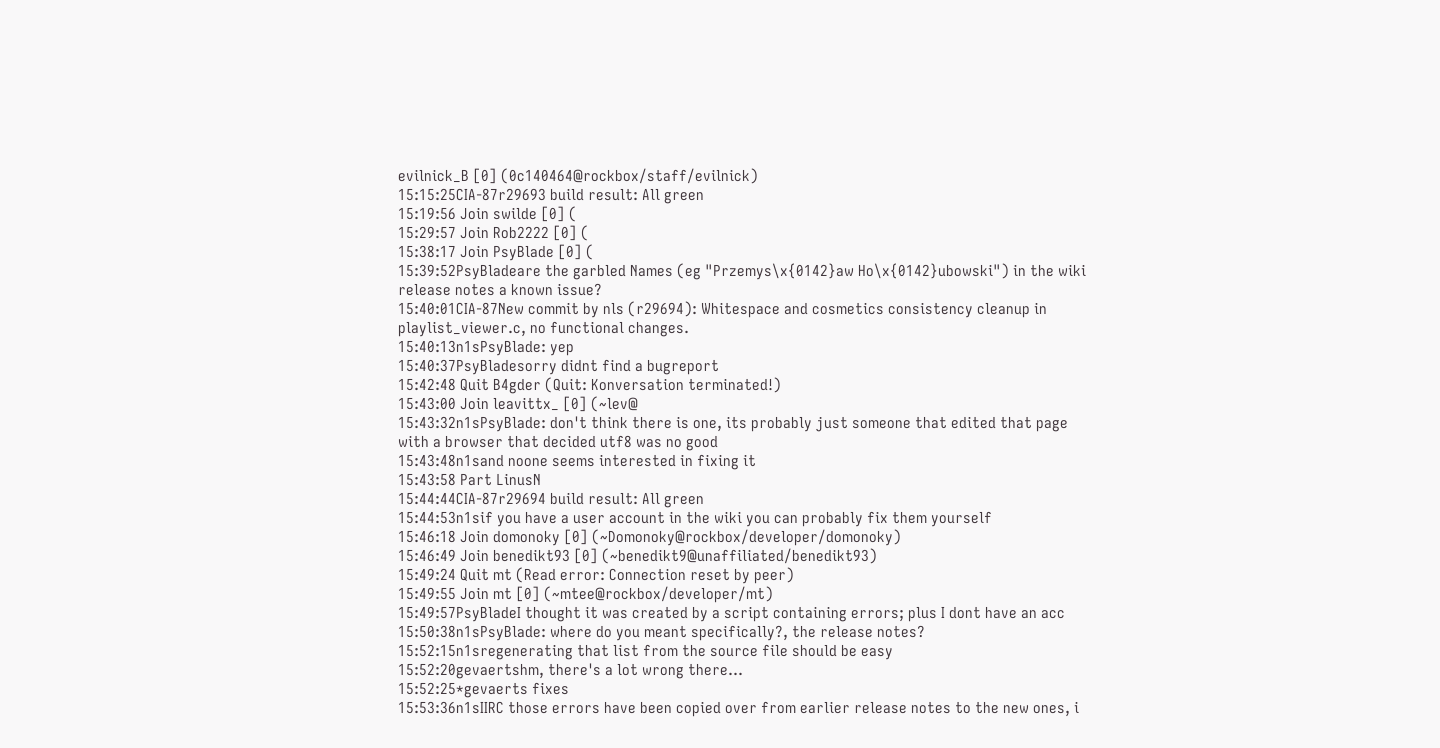evilnick_B [0] (0c140464@rockbox/staff/evilnick)
15:15:25CIA-87r29693 build result: All green
15:19:56 Join swilde [0] (
15:29:57 Join Rob2222 [0] (
15:38:17 Join PsyBlade [0] (
15:39:52PsyBladeare the garbled Names (eg "Przemys\x{0142}aw Ho\x{0142}ubowski") in the wiki release notes a known issue?
15:40:01CIA-87New commit by nls (r29694): Whitespace and cosmetics consistency cleanup in playlist_viewer.c, no functional changes.
15:40:13n1sPsyBlade: yep
15:40:37PsyBladesorry didnt find a bugreport
15:42:48 Quit B4gder (Quit: Konversation terminated!)
15:43:00 Join leavittx_ [0] (~lev@
15:43:32n1sPsyBlade: don't think there is one, its probably just someone that edited that page with a browser that decided utf8 was no good
15:43:48n1sand noone seems interested in fixing it
15:43:58 Part LinusN
15:44:44CIA-87r29694 build result: All green
15:44:53n1sif you have a user account in the wiki you can probably fix them yourself
15:46:18 Join domonoky [0] (~Domonoky@rockbox/developer/domonoky)
15:46:49 Join benedikt93 [0] (~benedikt9@unaffiliated/benedikt93)
15:49:24 Quit mt (Read error: Connection reset by peer)
15:49:55 Join mt [0] (~mtee@rockbox/developer/mt)
15:49:57PsyBladeI thought it was created by a script containing errors; plus I dont have an acc
15:50:38n1sPsyBlade: where do you meant specifically?, the release notes?
15:52:15n1sregenerating that list from the source file should be easy
15:52:20gevaertshm, there's a lot wrong there...
15:52:25*gevaerts fixes
15:53:36n1sIIRC those errors have been copied over from earlier release notes to the new ones, i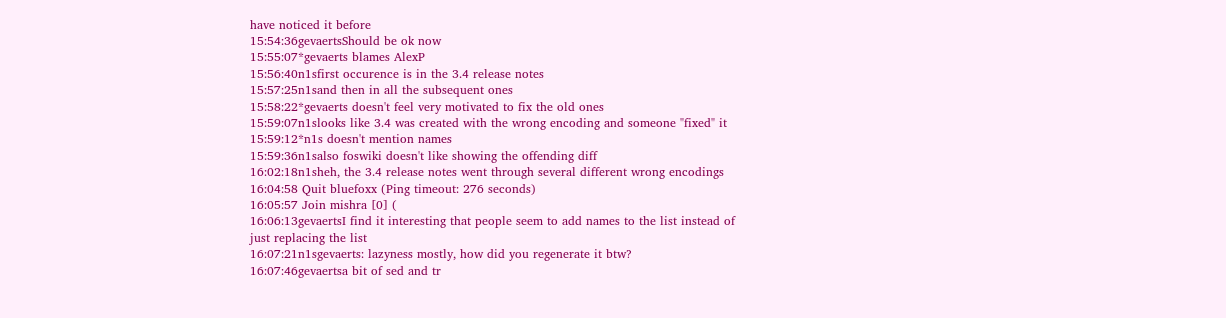have noticed it before
15:54:36gevaertsShould be ok now
15:55:07*gevaerts blames AlexP
15:56:40n1sfirst occurence is in the 3.4 release notes
15:57:25n1sand then in all the subsequent ones
15:58:22*gevaerts doesn't feel very motivated to fix the old ones
15:59:07n1slooks like 3.4 was created with the wrong encoding and someone "fixed" it
15:59:12*n1s doesn't mention names
15:59:36n1salso foswiki doesn't like showing the offending diff
16:02:18n1sheh, the 3.4 release notes went through several different wrong encodings
16:04:58 Quit bluefoxx (Ping timeout: 276 seconds)
16:05:57 Join mishra [0] (
16:06:13gevaertsI find it interesting that people seem to add names to the list instead of just replacing the list
16:07:21n1sgevaerts: lazyness mostly, how did you regenerate it btw?
16:07:46gevaertsa bit of sed and tr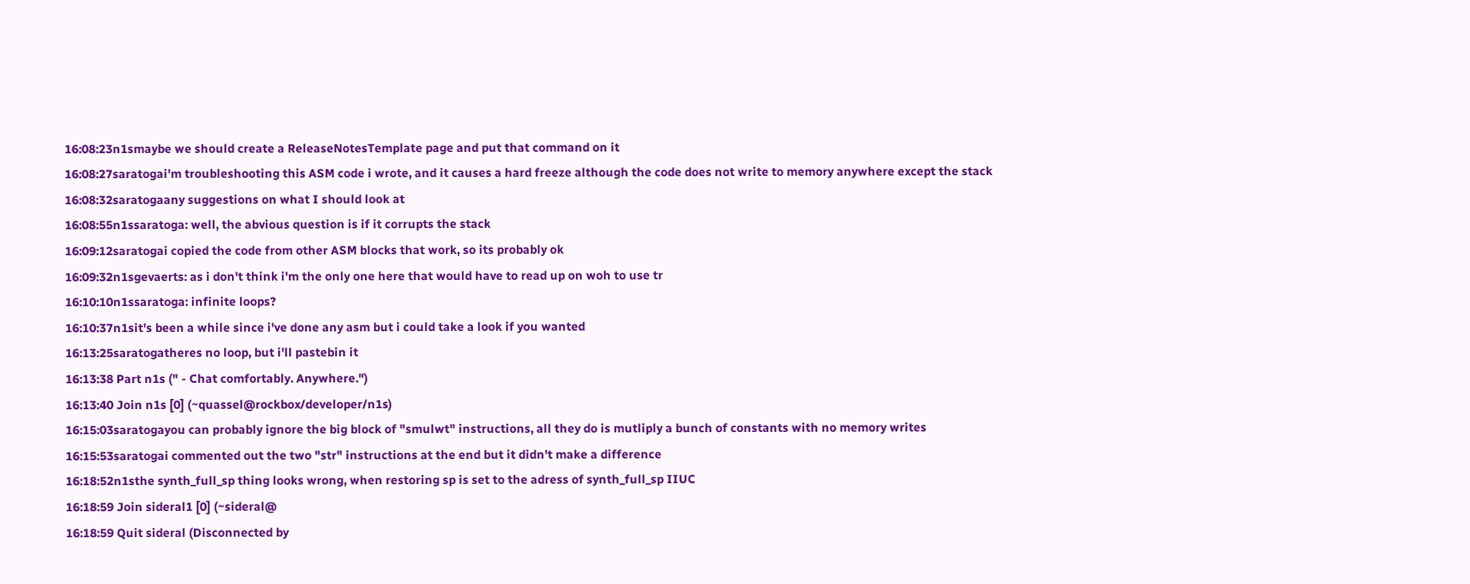16:08:23n1smaybe we should create a ReleaseNotesTemplate page and put that command on it
16:08:27saratogai'm troubleshooting this ASM code i wrote, and it causes a hard freeze although the code does not write to memory anywhere except the stack
16:08:32saratogaany suggestions on what I should look at
16:08:55n1ssaratoga: well, the abvious question is if it corrupts the stack
16:09:12saratogai copied the code from other ASM blocks that work, so its probably ok
16:09:32n1sgevaerts: as i don't think i'm the only one here that would have to read up on woh to use tr
16:10:10n1ssaratoga: infinite loops?
16:10:37n1sit's been a while since i've done any asm but i could take a look if you wanted
16:13:25saratogatheres no loop, but i'll pastebin it
16:13:38 Part n1s (" - Chat comfortably. Anywhere.")
16:13:40 Join n1s [0] (~quassel@rockbox/developer/n1s)
16:15:03saratogayou can probably ignore the big block of "smulwt" instructions, all they do is mutliply a bunch of constants with no memory writes
16:15:53saratogai commented out the two "str" instructions at the end but it didn't make a difference
16:18:52n1sthe synth_full_sp thing looks wrong, when restoring sp is set to the adress of synth_full_sp IIUC
16:18:59 Join sideral1 [0] (~sideral@
16:18:59 Quit sideral (Disconnected by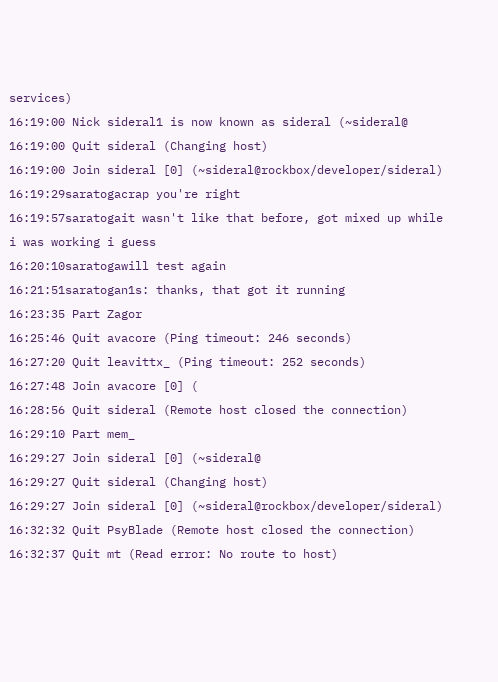services)
16:19:00 Nick sideral1 is now known as sideral (~sideral@
16:19:00 Quit sideral (Changing host)
16:19:00 Join sideral [0] (~sideral@rockbox/developer/sideral)
16:19:29saratogacrap you're right
16:19:57saratogait wasn't like that before, got mixed up while i was working i guess
16:20:10saratogawill test again
16:21:51saratogan1s: thanks, that got it running
16:23:35 Part Zagor
16:25:46 Quit avacore (Ping timeout: 246 seconds)
16:27:20 Quit leavittx_ (Ping timeout: 252 seconds)
16:27:48 Join avacore [0] (
16:28:56 Quit sideral (Remote host closed the connection)
16:29:10 Part mem_
16:29:27 Join sideral [0] (~sideral@
16:29:27 Quit sideral (Changing host)
16:29:27 Join sideral [0] (~sideral@rockbox/developer/sideral)
16:32:32 Quit PsyBlade (Remote host closed the connection)
16:32:37 Quit mt (Read error: No route to host)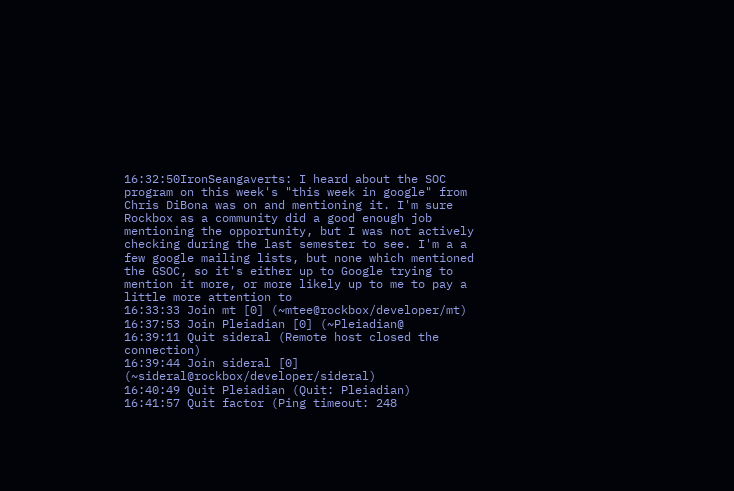16:32:50IronSeangaverts: I heard about the SOC program on this week's "this week in google" from Chris DiBona was on and mentioning it. I'm sure Rockbox as a community did a good enough job mentioning the opportunity, but I was not actively checking during the last semester to see. I'm a a few google mailing lists, but none which mentioned the GSOC, so it's either up to Google trying to mention it more, or more likely up to me to pay a little more attention to
16:33:33 Join mt [0] (~mtee@rockbox/developer/mt)
16:37:53 Join Pleiadian [0] (~Pleiadian@
16:39:11 Quit sideral (Remote host closed the connection)
16:39:44 Join sideral [0] (~sideral@rockbox/developer/sideral)
16:40:49 Quit Pleiadian (Quit: Pleiadian)
16:41:57 Quit factor (Ping timeout: 248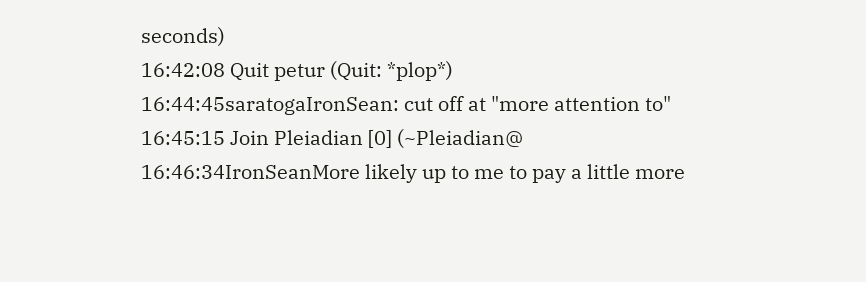seconds)
16:42:08 Quit petur (Quit: *plop*)
16:44:45saratogaIronSean: cut off at "more attention to"
16:45:15 Join Pleiadian [0] (~Pleiadian@
16:46:34IronSeanMore likely up to me to pay a little more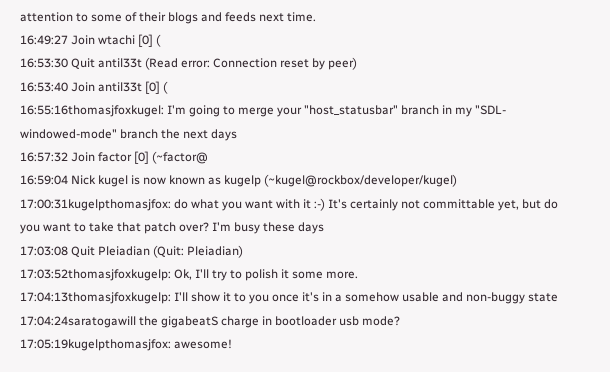attention to some of their blogs and feeds next time.
16:49:27 Join wtachi [0] (
16:53:30 Quit antil33t (Read error: Connection reset by peer)
16:53:40 Join antil33t [0] (
16:55:16thomasjfoxkugel: I'm going to merge your "host_statusbar" branch in my "SDL-windowed-mode" branch the next days
16:57:32 Join factor [0] (~factor@
16:59:04 Nick kugel is now known as kugelp (~kugel@rockbox/developer/kugel)
17:00:31kugelpthomasjfox: do what you want with it :-) It's certainly not committable yet, but do you want to take that patch over? I'm busy these days
17:03:08 Quit Pleiadian (Quit: Pleiadian)
17:03:52thomasjfoxkugelp: Ok, I'll try to polish it some more.
17:04:13thomasjfoxkugelp: I'll show it to you once it's in a somehow usable and non-buggy state
17:04:24saratogawill the gigabeatS charge in bootloader usb mode?
17:05:19kugelpthomasjfox: awesome!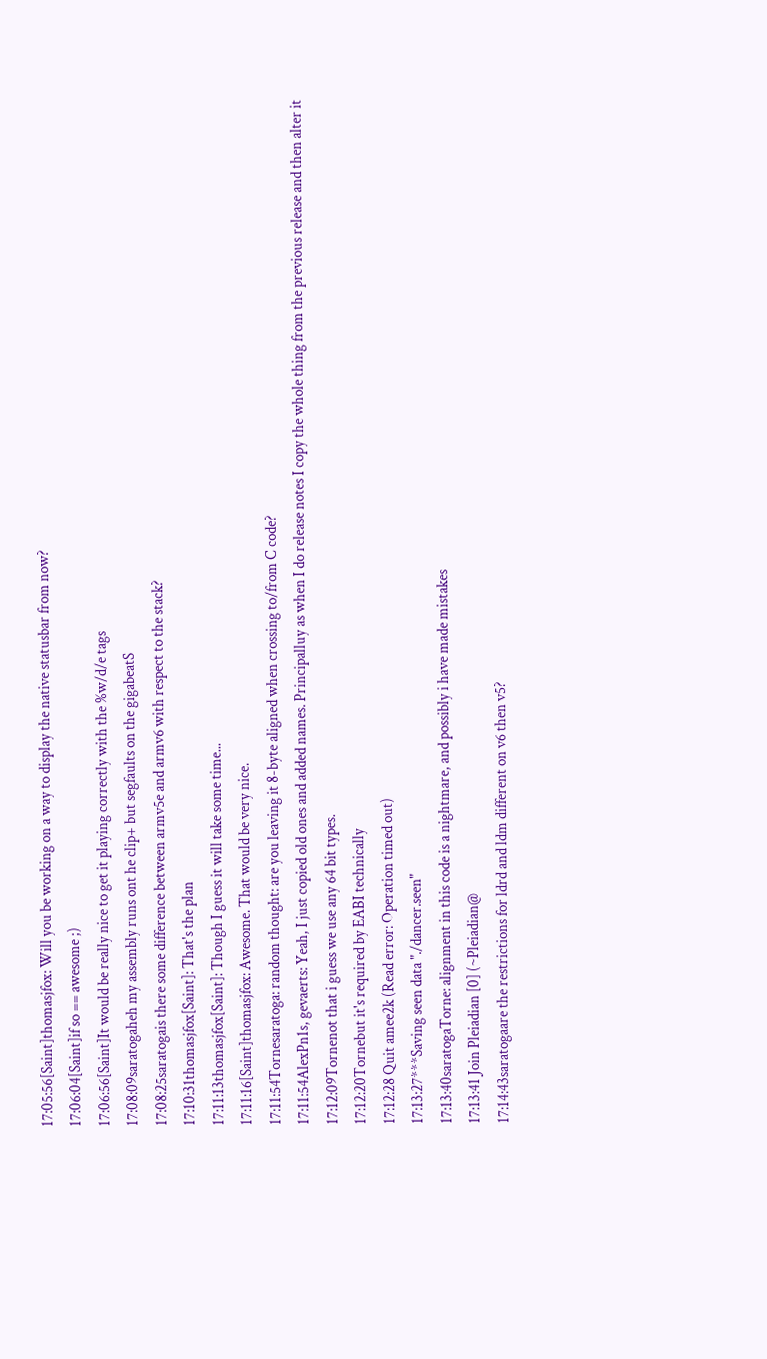17:05:56[Saint]thomasjfox: Will you be working on a way to display the native statusbar from now?
17:06:04[Saint]if so == awesome ;)
17:06:56[Saint]It would be really nice to get it playing correctly with the %w/d/e tags
17:08:09saratogaheh my assembly runs ont he clip+ but segfaults on the gigabeatS
17:08:25saratogais there some difference between armv5e and armv6 with respect to the stack?
17:10:31thomasjfox[Saint]: That's the plan
17:11:13thomasjfox[Saint]: Though I guess it will take some time...
17:11:16[Saint]thomasjfox: Awesome. That would be very nice.
17:11:54Tornesaratoga: random thought: are you leaving it 8-byte aligned when crossing to/from C code?
17:11:54AlexPn1s, gevaerts: Yeah, I just copied old ones and added names. Principalluy as when I do release notes I copy the whole thing from the previous release and then alter it
17:12:09Tornenot that i guess we use any 64 bit types.
17:12:20Tornebut it's required by EABI technically
17:12:28 Quit amee2k (Read error: Operation timed out)
17:13:27***Saving seen data "./dancer.seen"
17:13:40saratogaTorne: alignment in this code is a nightmare, and possibly i have made mistakes
17:13:41 Join Pleiadian [0] (~Pleiadian@
17:14:43saratogaare the restrictions for ldrd and ldm different on v6 then v5?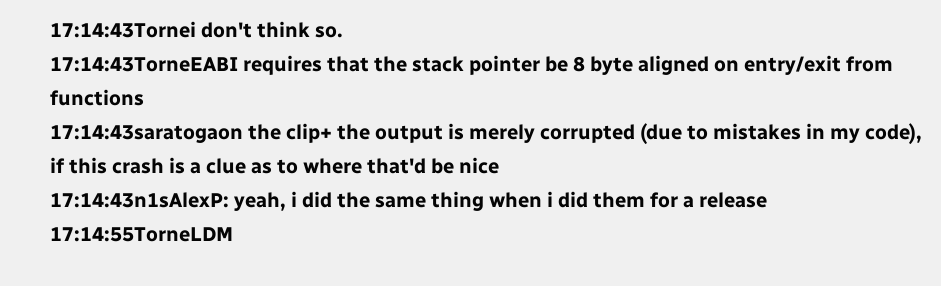17:14:43Tornei don't think so.
17:14:43TorneEABI requires that the stack pointer be 8 byte aligned on entry/exit from functions
17:14:43saratogaon the clip+ the output is merely corrupted (due to mistakes in my code), if this crash is a clue as to where that'd be nice
17:14:43n1sAlexP: yeah, i did the same thing when i did them for a release
17:14:55TorneLDM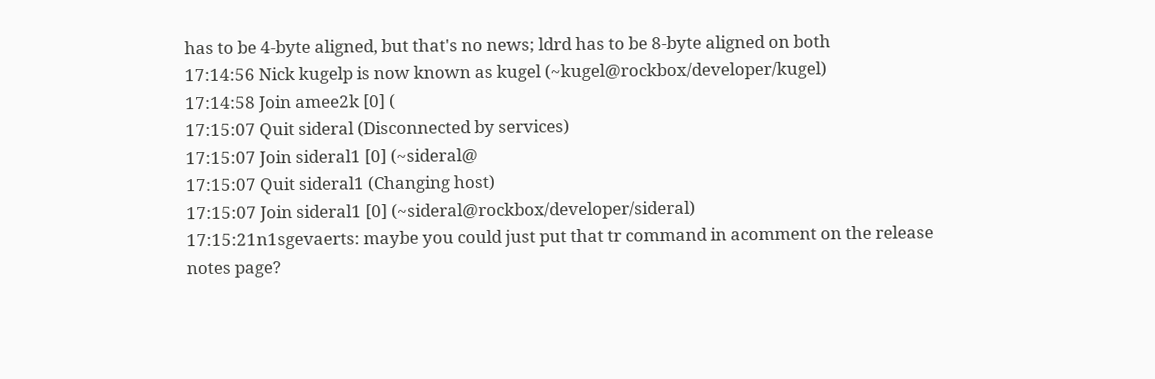has to be 4-byte aligned, but that's no news; ldrd has to be 8-byte aligned on both
17:14:56 Nick kugelp is now known as kugel (~kugel@rockbox/developer/kugel)
17:14:58 Join amee2k [0] (
17:15:07 Quit sideral (Disconnected by services)
17:15:07 Join sideral1 [0] (~sideral@
17:15:07 Quit sideral1 (Changing host)
17:15:07 Join sideral1 [0] (~sideral@rockbox/developer/sideral)
17:15:21n1sgevaerts: maybe you could just put that tr command in acomment on the release notes page?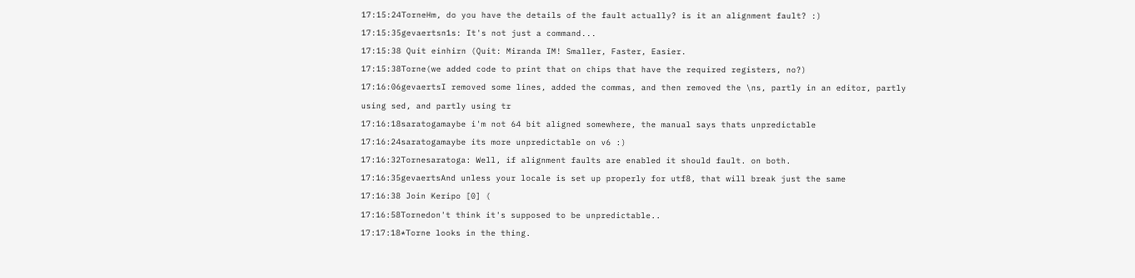17:15:24TorneHm, do you have the details of the fault actually? is it an alignment fault? :)
17:15:35gevaertsn1s: It's not just a command...
17:15:38 Quit einhirn (Quit: Miranda IM! Smaller, Faster, Easier.
17:15:38Torne(we added code to print that on chips that have the required registers, no?)
17:16:06gevaertsI removed some lines, added the commas, and then removed the \ns, partly in an editor, partly using sed, and partly using tr
17:16:18saratogamaybe i'm not 64 bit aligned somewhere, the manual says thats unpredictable
17:16:24saratogamaybe its more unpredictable on v6 :)
17:16:32Tornesaratoga: Well, if alignment faults are enabled it should fault. on both.
17:16:35gevaertsAnd unless your locale is set up properly for utf8, that will break just the same
17:16:38 Join Keripo [0] (
17:16:58Tornedon't think it's supposed to be unpredictable..
17:17:18*Torne looks in the thing.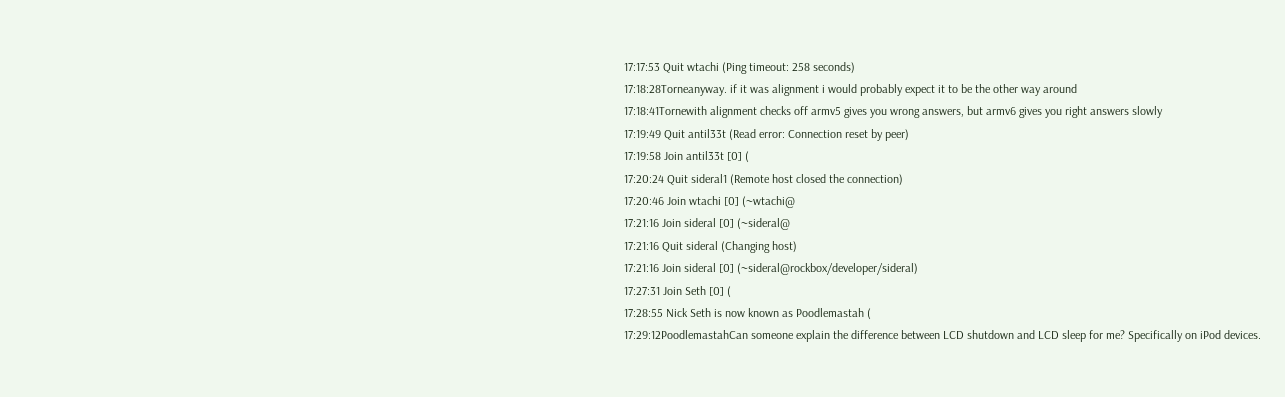17:17:53 Quit wtachi (Ping timeout: 258 seconds)
17:18:28Torneanyway. if it was alignment i would probably expect it to be the other way around
17:18:41Tornewith alignment checks off armv5 gives you wrong answers, but armv6 gives you right answers slowly
17:19:49 Quit antil33t (Read error: Connection reset by peer)
17:19:58 Join antil33t [0] (
17:20:24 Quit sideral1 (Remote host closed the connection)
17:20:46 Join wtachi [0] (~wtachi@
17:21:16 Join sideral [0] (~sideral@
17:21:16 Quit sideral (Changing host)
17:21:16 Join sideral [0] (~sideral@rockbox/developer/sideral)
17:27:31 Join Seth [0] (
17:28:55 Nick Seth is now known as Poodlemastah (
17:29:12PoodlemastahCan someone explain the difference between LCD shutdown and LCD sleep for me? Specifically on iPod devices.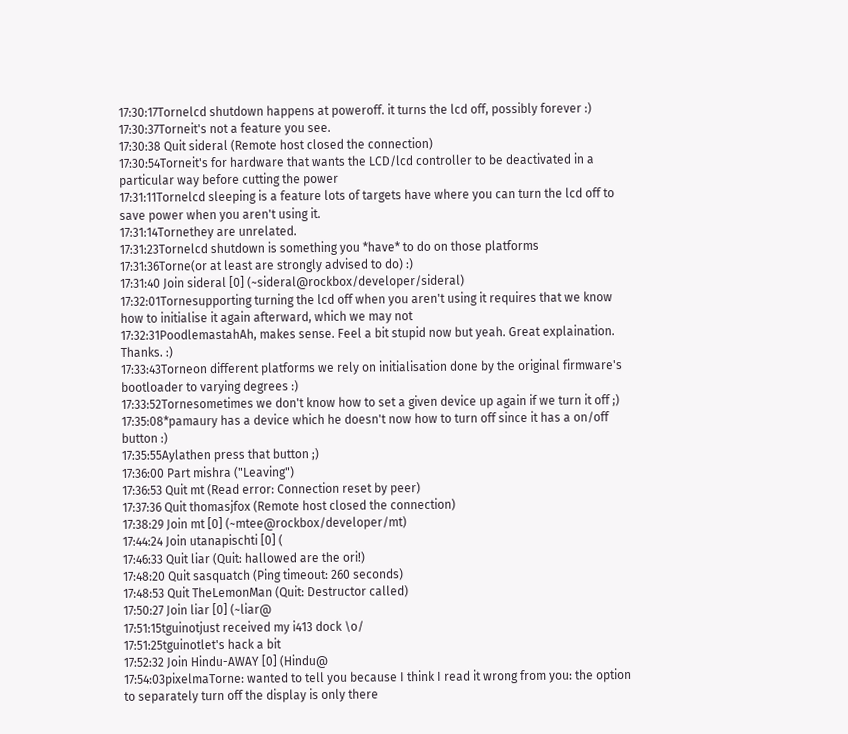17:30:17Tornelcd shutdown happens at poweroff. it turns the lcd off, possibly forever :)
17:30:37Torneit's not a feature you see.
17:30:38 Quit sideral (Remote host closed the connection)
17:30:54Torneit's for hardware that wants the LCD/lcd controller to be deactivated in a particular way before cutting the power
17:31:11Tornelcd sleeping is a feature lots of targets have where you can turn the lcd off to save power when you aren't using it.
17:31:14Tornethey are unrelated.
17:31:23Tornelcd shutdown is something you *have* to do on those platforms
17:31:36Torne(or at least are strongly advised to do) :)
17:31:40 Join sideral [0] (~sideral@rockbox/developer/sideral)
17:32:01Tornesupporting turning the lcd off when you aren't using it requires that we know how to initialise it again afterward, which we may not
17:32:31PoodlemastahAh, makes sense. Feel a bit stupid now but yeah. Great explaination. Thanks. :)
17:33:43Torneon different platforms we rely on initialisation done by the original firmware's bootloader to varying degrees :)
17:33:52Tornesometimes we don't know how to set a given device up again if we turn it off ;)
17:35:08*pamaury has a device which he doesn't now how to turn off since it has a on/off button :)
17:35:55Aylathen press that button ;)
17:36:00 Part mishra ("Leaving")
17:36:53 Quit mt (Read error: Connection reset by peer)
17:37:36 Quit thomasjfox (Remote host closed the connection)
17:38:29 Join mt [0] (~mtee@rockbox/developer/mt)
17:44:24 Join utanapischti [0] (
17:46:33 Quit liar (Quit: hallowed are the ori!)
17:48:20 Quit sasquatch (Ping timeout: 260 seconds)
17:48:53 Quit TheLemonMan (Quit: Destructor called)
17:50:27 Join liar [0] (~liar@
17:51:15tguinotjust received my i413 dock \o/
17:51:25tguinotlet's hack a bit
17:52:32 Join Hindu-AWAY [0] (Hindu@
17:54:03pixelmaTorne: wanted to tell you because I think I read it wrong from you: the option to separately turn off the display is only there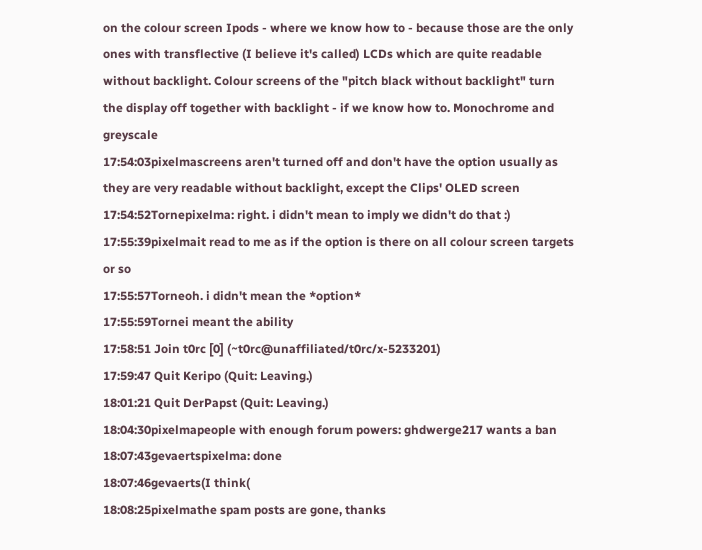on the colour screen Ipods - where we know how to - because those are the only ones with transflective (I believe it's called) LCDs which are quite readable without backlight. Colour screens of the "pitch black without backlight" turn the display off together with backlight - if we know how to. Monochrome and greyscale
17:54:03pixelmascreens aren't turned off and don't have the option usually as they are very readable without backlight, except the Clips' OLED screen
17:54:52Tornepixelma: right. i didn't mean to imply we didn't do that :)
17:55:39pixelmait read to me as if the option is there on all colour screen targets or so
17:55:57Torneoh. i didn't mean the *option*
17:55:59Tornei meant the ability
17:58:51 Join t0rc [0] (~t0rc@unaffiliated/t0rc/x-5233201)
17:59:47 Quit Keripo (Quit: Leaving.)
18:01:21 Quit DerPapst (Quit: Leaving.)
18:04:30pixelmapeople with enough forum powers: ghdwerge217 wants a ban
18:07:43gevaertspixelma: done
18:07:46gevaerts(I think(
18:08:25pixelmathe spam posts are gone, thanks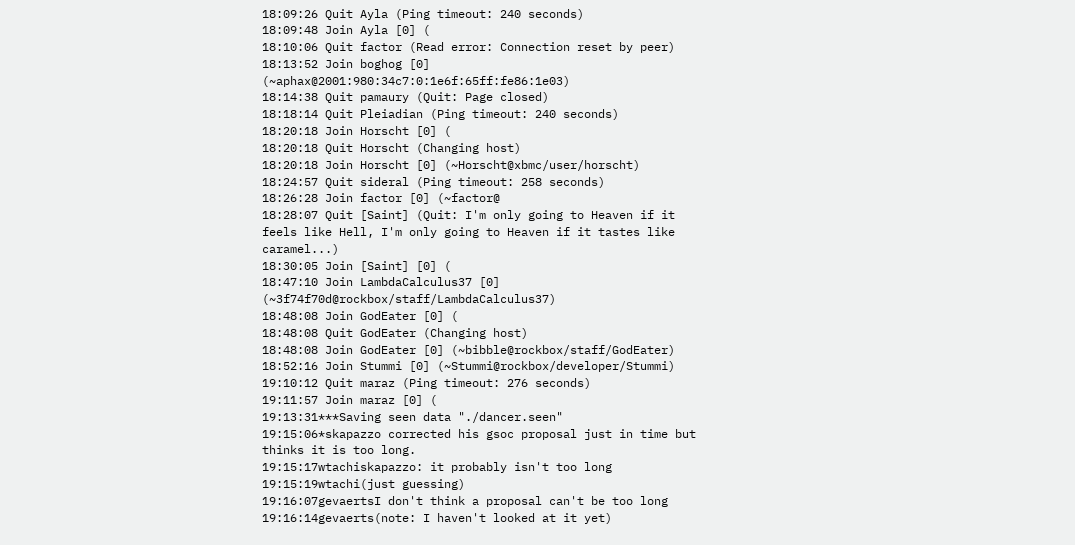18:09:26 Quit Ayla (Ping timeout: 240 seconds)
18:09:48 Join Ayla [0] (
18:10:06 Quit factor (Read error: Connection reset by peer)
18:13:52 Join boghog [0] (~aphax@2001:980:34c7:0:1e6f:65ff:fe86:1e03)
18:14:38 Quit pamaury (Quit: Page closed)
18:18:14 Quit Pleiadian (Ping timeout: 240 seconds)
18:20:18 Join Horscht [0] (
18:20:18 Quit Horscht (Changing host)
18:20:18 Join Horscht [0] (~Horscht@xbmc/user/horscht)
18:24:57 Quit sideral (Ping timeout: 258 seconds)
18:26:28 Join factor [0] (~factor@
18:28:07 Quit [Saint] (Quit: I'm only going to Heaven if it feels like Hell, I'm only going to Heaven if it tastes like caramel...)
18:30:05 Join [Saint] [0] (
18:47:10 Join LambdaCalculus37 [0] (~3f74f70d@rockbox/staff/LambdaCalculus37)
18:48:08 Join GodEater [0] (
18:48:08 Quit GodEater (Changing host)
18:48:08 Join GodEater [0] (~bibble@rockbox/staff/GodEater)
18:52:16 Join Stummi [0] (~Stummi@rockbox/developer/Stummi)
19:10:12 Quit maraz (Ping timeout: 276 seconds)
19:11:57 Join maraz [0] (
19:13:31***Saving seen data "./dancer.seen"
19:15:06*skapazzo corrected his gsoc proposal just in time but thinks it is too long.
19:15:17wtachiskapazzo: it probably isn't too long
19:15:19wtachi(just guessing)
19:16:07gevaertsI don't think a proposal can't be too long
19:16:14gevaerts(note: I haven't looked at it yet)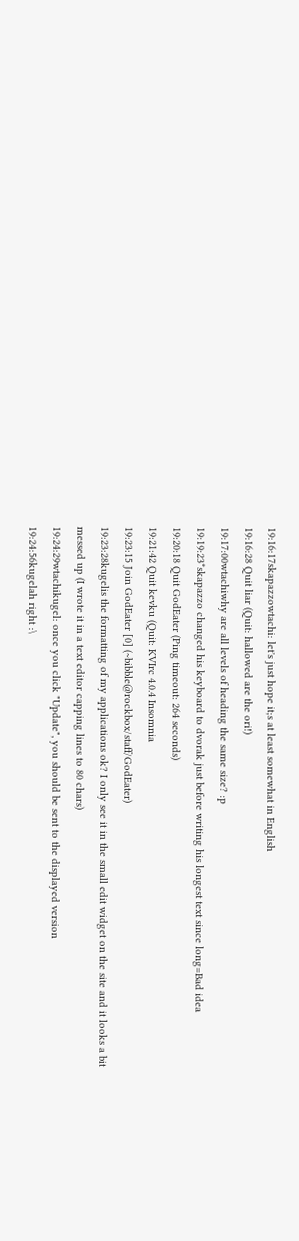19:16:17skapazzowtachi: let's just hope it;s at least somewhat in English
19:16:28 Quit liar (Quit: hallowed are the ori!)
19:17:00wtachiwhy are all levels of heading the same size? :p
19:19:23*skapazzo changed his keyboard to dvorak just before writing his longest text since long=Bad idea
19:20:18 Quit GodEater (Ping timeout: 264 seconds)
19:21:42 Quit kevku (Quit: KVIrc 4.0.4 Insomnia
19:23:15 Join GodEater [0] (~bibble@rockbox/staff/GodEater)
19:23:28kugelis the formatting of my applications ok? I only see it in the small edit widget on the site and it looks a bit messed up (I wrote it in a text editor capping lines to 80 chars)
19:24:29wtachikugel: once you click "Update", you should be sent to the displayed version
19:24:56kugelah right :\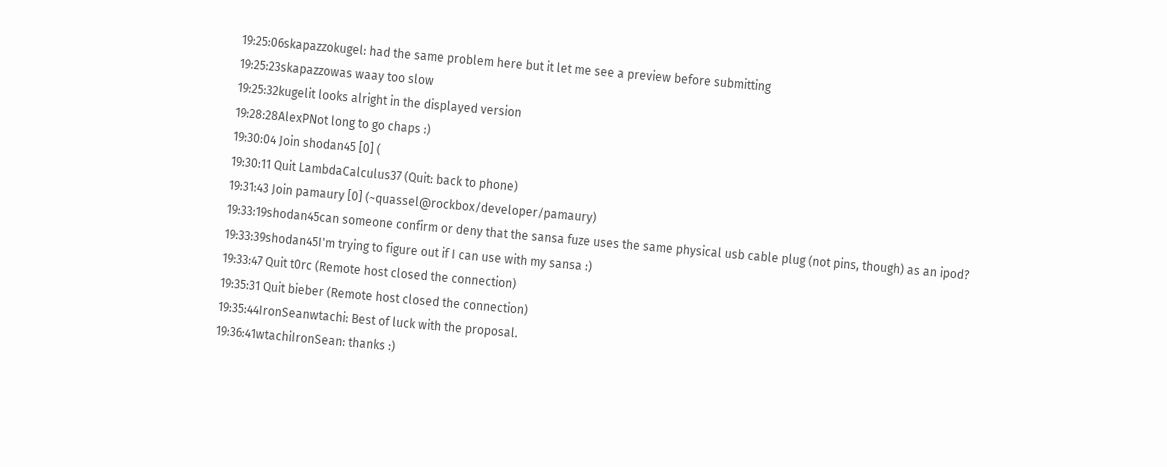19:25:06skapazzokugel: had the same problem here but it let me see a preview before submitting
19:25:23skapazzowas waay too slow
19:25:32kugelit looks alright in the displayed version
19:28:28AlexPNot long to go chaps :)
19:30:04 Join shodan45 [0] (
19:30:11 Quit LambdaCalculus37 (Quit: back to phone)
19:31:43 Join pamaury [0] (~quassel@rockbox/developer/pamaury)
19:33:19shodan45can someone confirm or deny that the sansa fuze uses the same physical usb cable plug (not pins, though) as an ipod?
19:33:39shodan45I'm trying to figure out if I can use with my sansa :)
19:33:47 Quit t0rc (Remote host closed the connection)
19:35:31 Quit bieber (Remote host closed the connection)
19:35:44IronSeanwtachi: Best of luck with the proposal.
19:36:41wtachiIronSean: thanks :)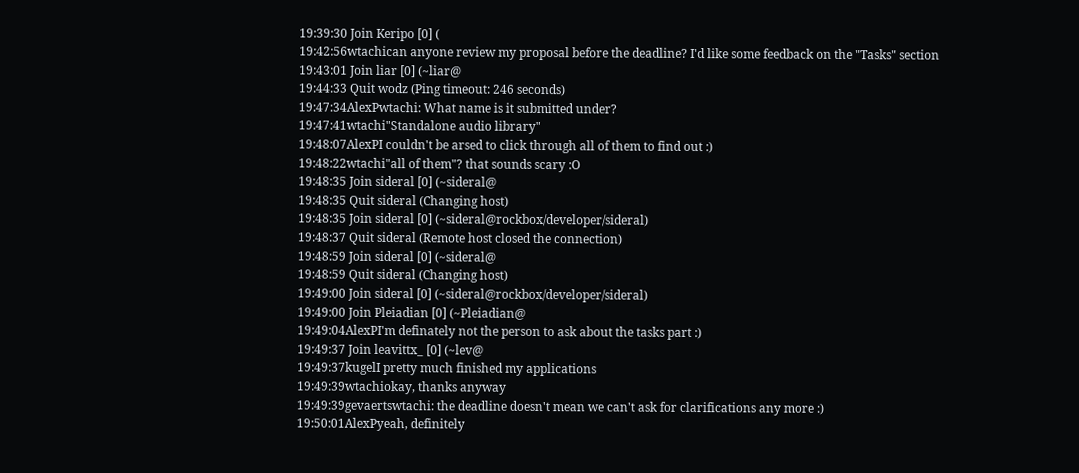19:39:30 Join Keripo [0] (
19:42:56wtachican anyone review my proposal before the deadline? I'd like some feedback on the "Tasks" section
19:43:01 Join liar [0] (~liar@
19:44:33 Quit wodz (Ping timeout: 246 seconds)
19:47:34AlexPwtachi: What name is it submitted under?
19:47:41wtachi"Standalone audio library"
19:48:07AlexPI couldn't be arsed to click through all of them to find out :)
19:48:22wtachi"all of them"? that sounds scary :O
19:48:35 Join sideral [0] (~sideral@
19:48:35 Quit sideral (Changing host)
19:48:35 Join sideral [0] (~sideral@rockbox/developer/sideral)
19:48:37 Quit sideral (Remote host closed the connection)
19:48:59 Join sideral [0] (~sideral@
19:48:59 Quit sideral (Changing host)
19:49:00 Join sideral [0] (~sideral@rockbox/developer/sideral)
19:49:00 Join Pleiadian [0] (~Pleiadian@
19:49:04AlexPI'm definately not the person to ask about the tasks part :)
19:49:37 Join leavittx_ [0] (~lev@
19:49:37kugelI pretty much finished my applications
19:49:39wtachiokay, thanks anyway
19:49:39gevaertswtachi: the deadline doesn't mean we can't ask for clarifications any more :)
19:50:01AlexPyeah, definitely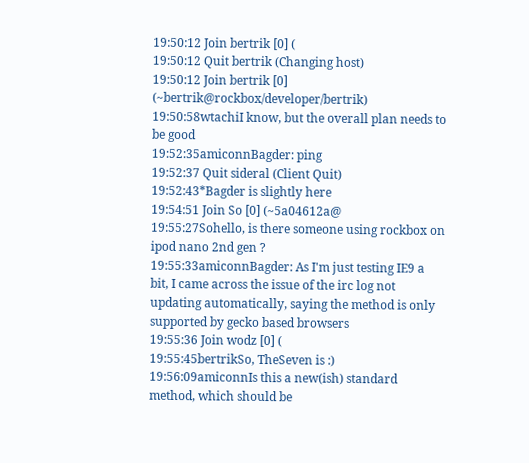19:50:12 Join bertrik [0] (
19:50:12 Quit bertrik (Changing host)
19:50:12 Join bertrik [0] (~bertrik@rockbox/developer/bertrik)
19:50:58wtachiI know, but the overall plan needs to be good
19:52:35amiconnBagder: ping
19:52:37 Quit sideral (Client Quit)
19:52:43*Bagder is slightly here
19:54:51 Join So [0] (~5a04612a@
19:55:27Sohello, is there someone using rockbox on ipod nano 2nd gen ?
19:55:33amiconnBagder: As I'm just testing IE9 a bit, I came across the issue of the irc log not updating automatically, saying the method is only supported by gecko based browsers
19:55:36 Join wodz [0] (
19:55:45bertrikSo, TheSeven is :)
19:56:09amiconnIs this a new(ish) standard method, which should be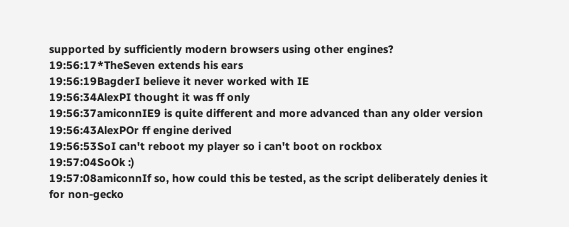supported by sufficiently modern browsers using other engines?
19:56:17*TheSeven extends his ears
19:56:19BagderI believe it never worked with IE
19:56:34AlexPI thought it was ff only
19:56:37amiconnIE9 is quite different and more advanced than any older version
19:56:43AlexPOr ff engine derived
19:56:53SoI can't reboot my player so i can't boot on rockbox
19:57:04SoOk :)
19:57:08amiconnIf so, how could this be tested, as the script deliberately denies it for non-gecko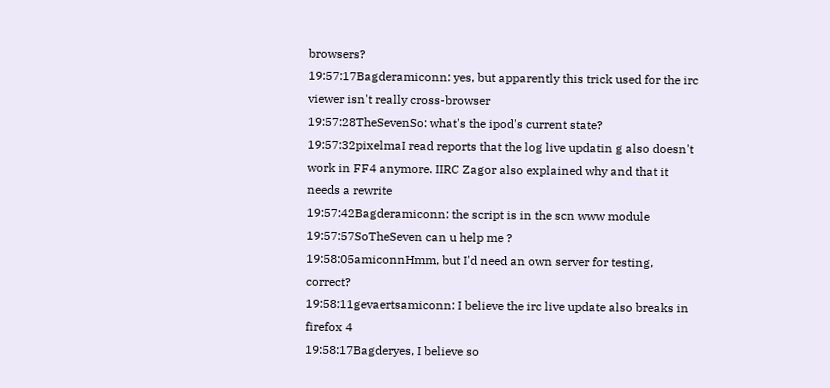browsers?
19:57:17Bagderamiconn: yes, but apparently this trick used for the irc viewer isn't really cross-browser
19:57:28TheSevenSo: what's the ipod's current state?
19:57:32pixelmaI read reports that the log live updatin g also doesn't work in FF4 anymore. IIRC Zagor also explained why and that it needs a rewrite
19:57:42Bagderamiconn: the script is in the scn www module
19:57:57SoTheSeven can u help me ?
19:58:05amiconnHmm, but I'd need an own server for testing, correct?
19:58:11gevaertsamiconn: I believe the irc live update also breaks in firefox 4
19:58:17Bagderyes, I believe so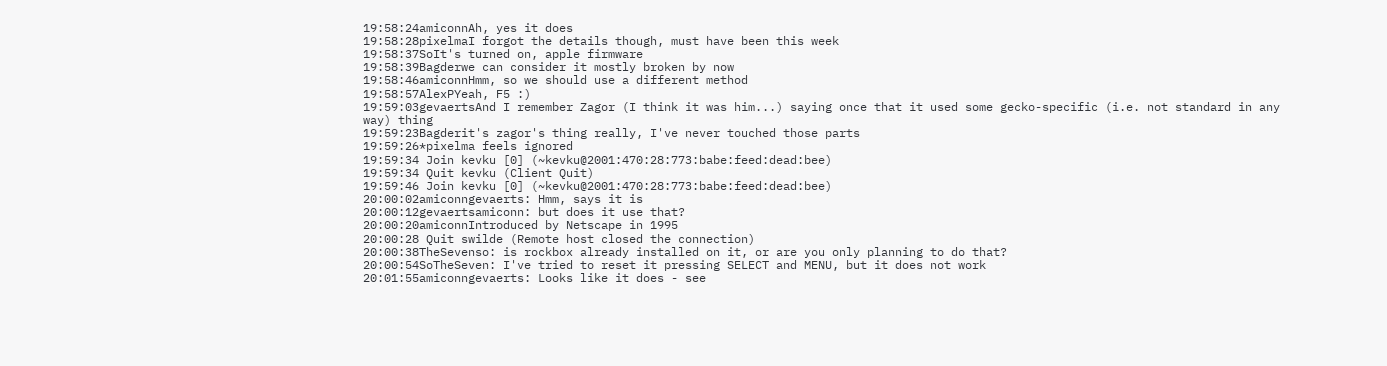19:58:24amiconnAh, yes it does
19:58:28pixelmaI forgot the details though, must have been this week
19:58:37SoIt's turned on, apple firmware
19:58:39Bagderwe can consider it mostly broken by now
19:58:46amiconnHmm, so we should use a different method
19:58:57AlexPYeah, F5 :)
19:59:03gevaertsAnd I remember Zagor (I think it was him...) saying once that it used some gecko-specific (i.e. not standard in any way) thing
19:59:23Bagderit's zagor's thing really, I've never touched those parts
19:59:26*pixelma feels ignored
19:59:34 Join kevku [0] (~kevku@2001:470:28:773:babe:feed:dead:bee)
19:59:34 Quit kevku (Client Quit)
19:59:46 Join kevku [0] (~kevku@2001:470:28:773:babe:feed:dead:bee)
20:00:02amiconngevaerts: Hmm, says it is
20:00:12gevaertsamiconn: but does it use that?
20:00:20amiconnIntroduced by Netscape in 1995
20:00:28 Quit swilde (Remote host closed the connection)
20:00:38TheSevenso: is rockbox already installed on it, or are you only planning to do that?
20:00:54SoTheSeven: I've tried to reset it pressing SELECT and MENU, but it does not work
20:01:55amiconngevaerts: Looks like it does - see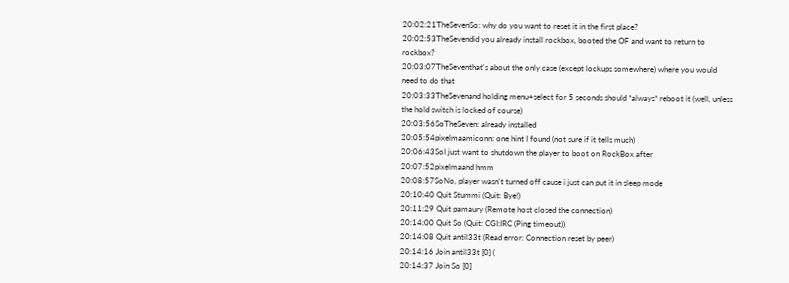20:02:21TheSevenSo: why do you want to reset it in the first place?
20:02:53TheSevendid you already install rockbox, booted the OF and want to return to rockbox?
20:03:07TheSeventhat's about the only case (except lockups somewhere) where you would need to do that
20:03:33TheSevenand holding menu+select for 5 seconds should *always* reboot it (well, unless the hold switch is locked of course)
20:03:56SoTheSeven: already installed
20:05:54pixelmaamiconn: one hint I found (not sure if it tells much)
20:06:43SoI just want to shutdown the player to boot on RockBox after
20:07:52pixelmaand hmm
20:08:57SoNo, player wasn't turned off cause i just can put it in sleep mode
20:10:40 Quit Stummi (Quit: Bye!)
20:11:29 Quit pamaury (Remote host closed the connection)
20:14:00 Quit So (Quit: CGI:IRC (Ping timeout))
20:14:08 Quit antil33t (Read error: Connection reset by peer)
20:14:16 Join antil33t [0] (
20:14:37 Join So [0]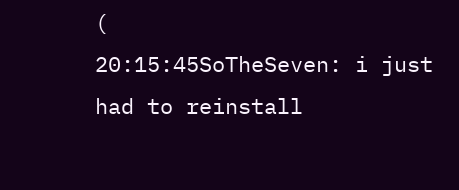(
20:15:45SoTheSeven: i just had to reinstall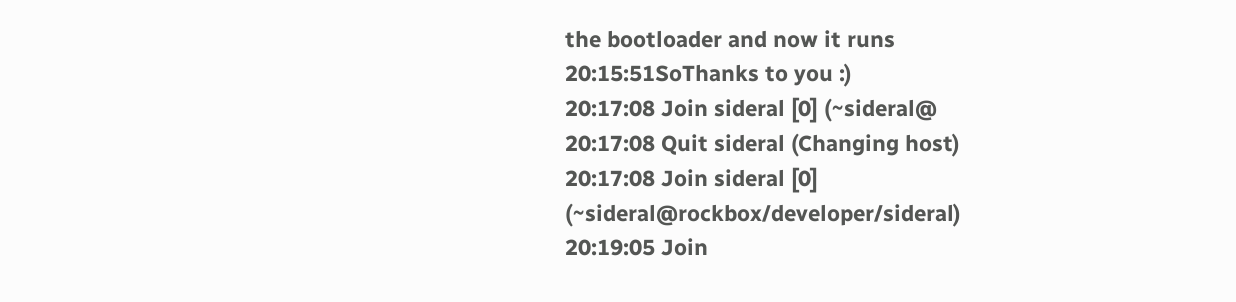the bootloader and now it runs
20:15:51SoThanks to you :)
20:17:08 Join sideral [0] (~sideral@
20:17:08 Quit sideral (Changing host)
20:17:08 Join sideral [0] (~sideral@rockbox/developer/sideral)
20:19:05 Join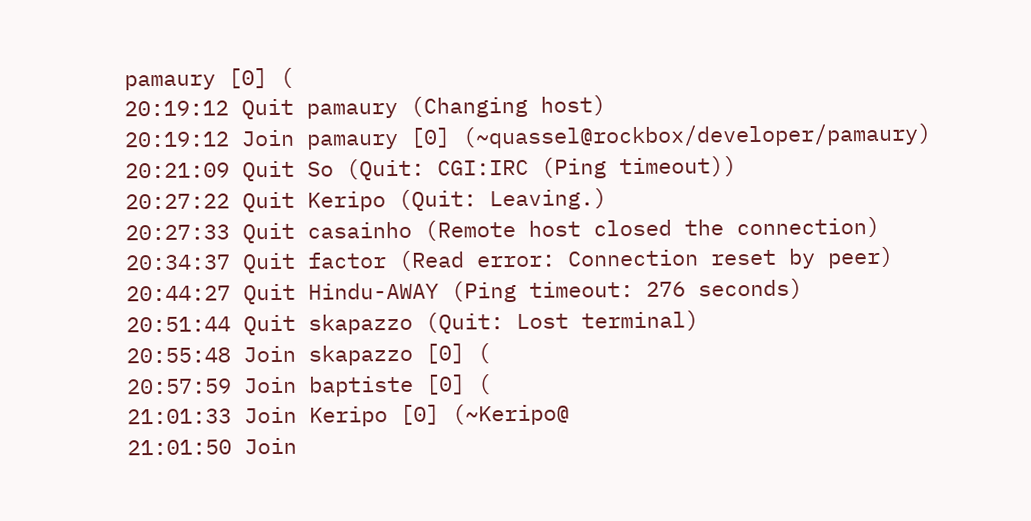pamaury [0] (
20:19:12 Quit pamaury (Changing host)
20:19:12 Join pamaury [0] (~quassel@rockbox/developer/pamaury)
20:21:09 Quit So (Quit: CGI:IRC (Ping timeout))
20:27:22 Quit Keripo (Quit: Leaving.)
20:27:33 Quit casainho (Remote host closed the connection)
20:34:37 Quit factor (Read error: Connection reset by peer)
20:44:27 Quit Hindu-AWAY (Ping timeout: 276 seconds)
20:51:44 Quit skapazzo (Quit: Lost terminal)
20:55:48 Join skapazzo [0] (
20:57:59 Join baptiste [0] (
21:01:33 Join Keripo [0] (~Keripo@
21:01:50 Join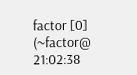factor [0] (~factor@
21:02:38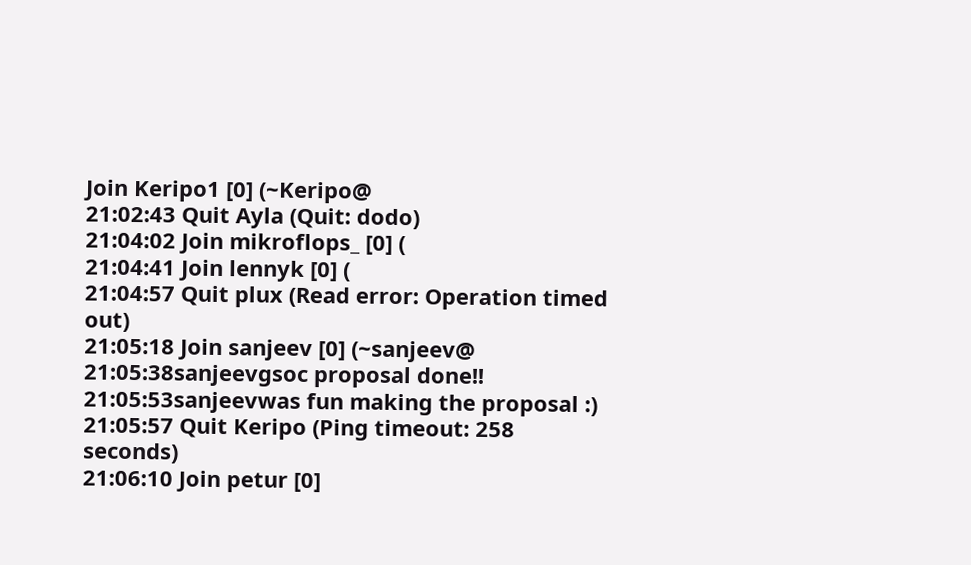Join Keripo1 [0] (~Keripo@
21:02:43 Quit Ayla (Quit: dodo)
21:04:02 Join mikroflops_ [0] (
21:04:41 Join lennyk [0] (
21:04:57 Quit plux (Read error: Operation timed out)
21:05:18 Join sanjeev [0] (~sanjeev@
21:05:38sanjeevgsoc proposal done!!
21:05:53sanjeevwas fun making the proposal :)
21:05:57 Quit Keripo (Ping timeout: 258 seconds)
21:06:10 Join petur [0]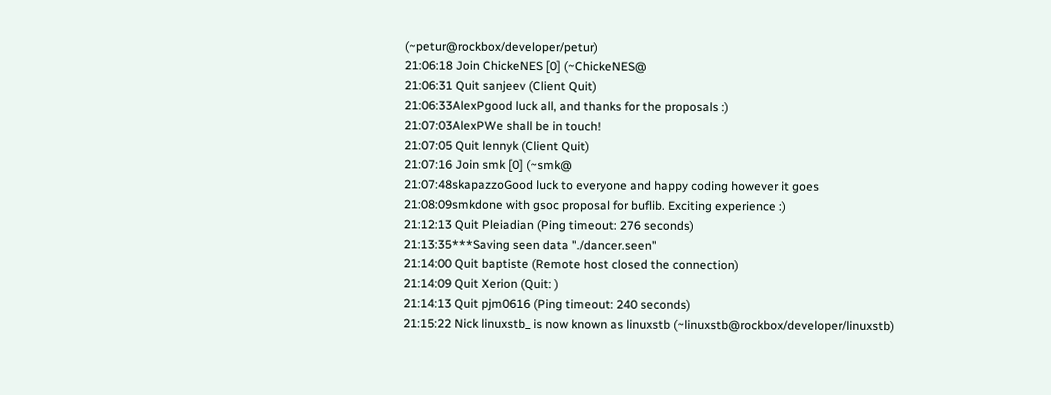(~petur@rockbox/developer/petur)
21:06:18 Join ChickeNES [0] (~ChickeNES@
21:06:31 Quit sanjeev (Client Quit)
21:06:33AlexPgood luck all, and thanks for the proposals :)
21:07:03AlexPWe shall be in touch!
21:07:05 Quit lennyk (Client Quit)
21:07:16 Join smk [0] (~smk@
21:07:48skapazzoGood luck to everyone and happy coding however it goes
21:08:09smkdone with gsoc proposal for buflib. Exciting experience :)
21:12:13 Quit Pleiadian (Ping timeout: 276 seconds)
21:13:35***Saving seen data "./dancer.seen"
21:14:00 Quit baptiste (Remote host closed the connection)
21:14:09 Quit Xerion (Quit: )
21:14:13 Quit pjm0616 (Ping timeout: 240 seconds)
21:15:22 Nick linuxstb_ is now known as linuxstb (~linuxstb@rockbox/developer/linuxstb)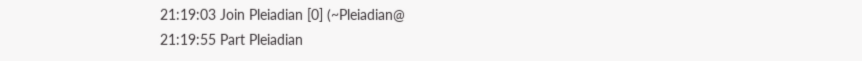21:19:03 Join Pleiadian [0] (~Pleiadian@
21:19:55 Part Pleiadian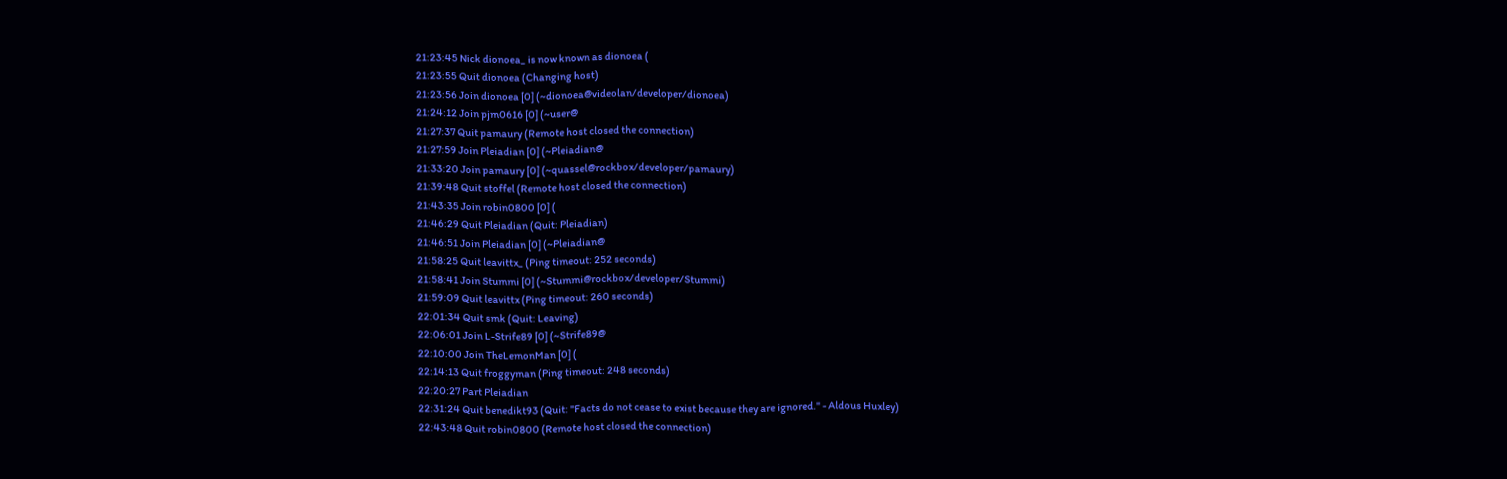21:23:45 Nick dionoea_ is now known as dionoea (
21:23:55 Quit dionoea (Changing host)
21:23:56 Join dionoea [0] (~dionoea@videolan/developer/dionoea)
21:24:12 Join pjm0616 [0] (~user@
21:27:37 Quit pamaury (Remote host closed the connection)
21:27:59 Join Pleiadian [0] (~Pleiadian@
21:33:20 Join pamaury [0] (~quassel@rockbox/developer/pamaury)
21:39:48 Quit stoffel (Remote host closed the connection)
21:43:35 Join robin0800 [0] (
21:46:29 Quit Pleiadian (Quit: Pleiadian)
21:46:51 Join Pleiadian [0] (~Pleiadian@
21:58:25 Quit leavittx_ (Ping timeout: 252 seconds)
21:58:41 Join Stummi [0] (~Stummi@rockbox/developer/Stummi)
21:59:09 Quit leavittx (Ping timeout: 260 seconds)
22:01:34 Quit smk (Quit: Leaving)
22:06:01 Join L-Strife89 [0] (~Strife89@
22:10:00 Join TheLemonMan [0] (
22:14:13 Quit froggyman (Ping timeout: 248 seconds)
22:20:27 Part Pleiadian
22:31:24 Quit benedikt93 (Quit: "Facts do not cease to exist because they are ignored." - Aldous Huxley)
22:43:48 Quit robin0800 (Remote host closed the connection)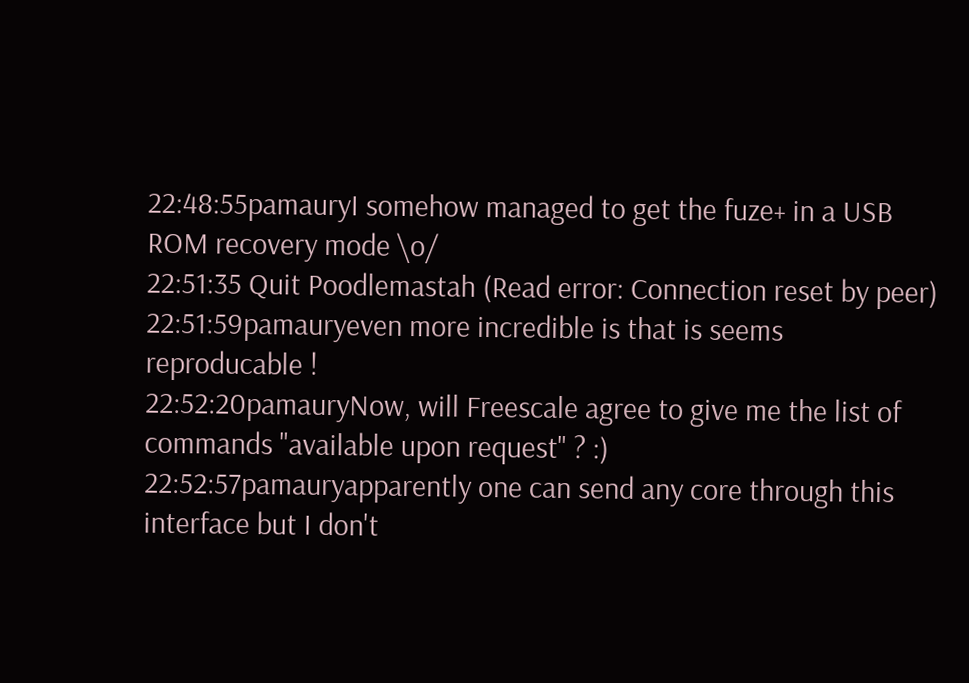22:48:55pamauryI somehow managed to get the fuze+ in a USB ROM recovery mode \o/
22:51:35 Quit Poodlemastah (Read error: Connection reset by peer)
22:51:59pamauryeven more incredible is that is seems reproducable !
22:52:20pamauryNow, will Freescale agree to give me the list of commands "available upon request" ? :)
22:52:57pamauryapparently one can send any core through this interface but I don't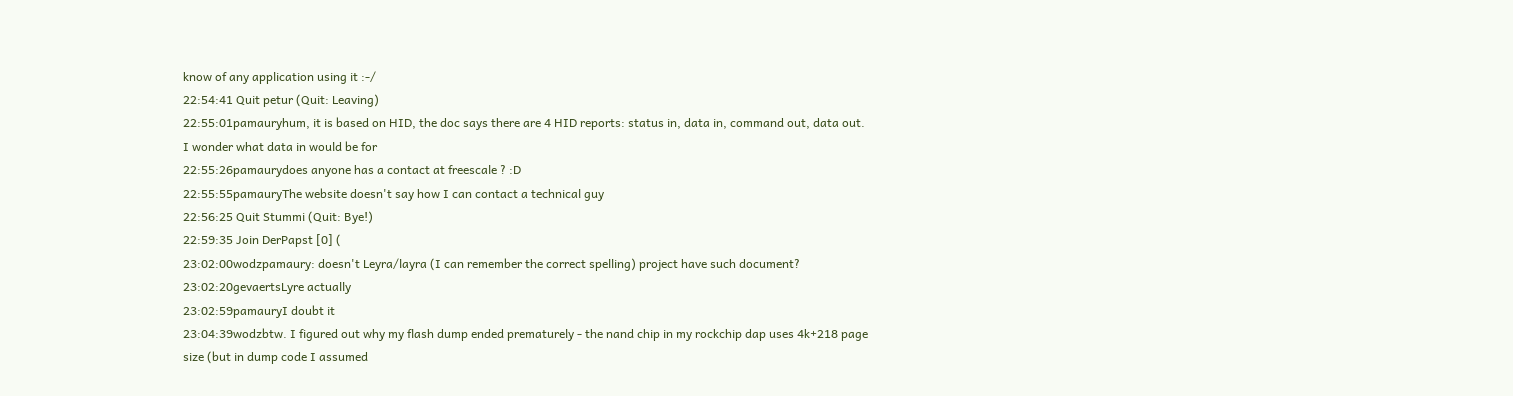know of any application using it :-/
22:54:41 Quit petur (Quit: Leaving)
22:55:01pamauryhum, it is based on HID, the doc says there are 4 HID reports: status in, data in, command out, data out. I wonder what data in would be for
22:55:26pamaurydoes anyone has a contact at freescale ? :D
22:55:55pamauryThe website doesn't say how I can contact a technical guy
22:56:25 Quit Stummi (Quit: Bye!)
22:59:35 Join DerPapst [0] (
23:02:00wodzpamaury: doesn't Leyra/layra (I can remember the correct spelling) project have such document?
23:02:20gevaertsLyre actually
23:02:59pamauryI doubt it
23:04:39wodzbtw. I figured out why my flash dump ended prematurely - the nand chip in my rockchip dap uses 4k+218 page size (but in dump code I assumed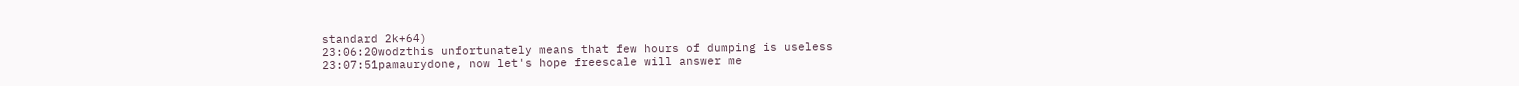standard 2k+64)
23:06:20wodzthis unfortunately means that few hours of dumping is useless
23:07:51pamaurydone, now let's hope freescale will answer me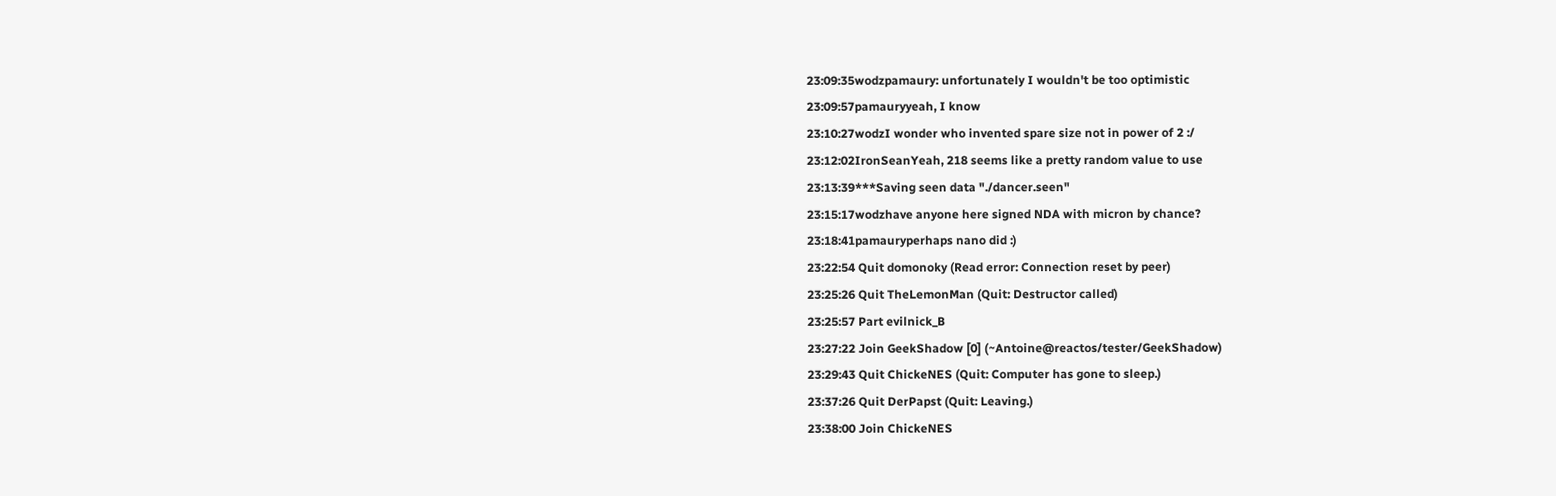23:09:35wodzpamaury: unfortunately I wouldn't be too optimistic
23:09:57pamauryyeah, I know
23:10:27wodzI wonder who invented spare size not in power of 2 :/
23:12:02IronSeanYeah, 218 seems like a pretty random value to use
23:13:39***Saving seen data "./dancer.seen"
23:15:17wodzhave anyone here signed NDA with micron by chance?
23:18:41pamauryperhaps nano did :)
23:22:54 Quit domonoky (Read error: Connection reset by peer)
23:25:26 Quit TheLemonMan (Quit: Destructor called)
23:25:57 Part evilnick_B
23:27:22 Join GeekShadow [0] (~Antoine@reactos/tester/GeekShadow)
23:29:43 Quit ChickeNES (Quit: Computer has gone to sleep.)
23:37:26 Quit DerPapst (Quit: Leaving.)
23:38:00 Join ChickeNES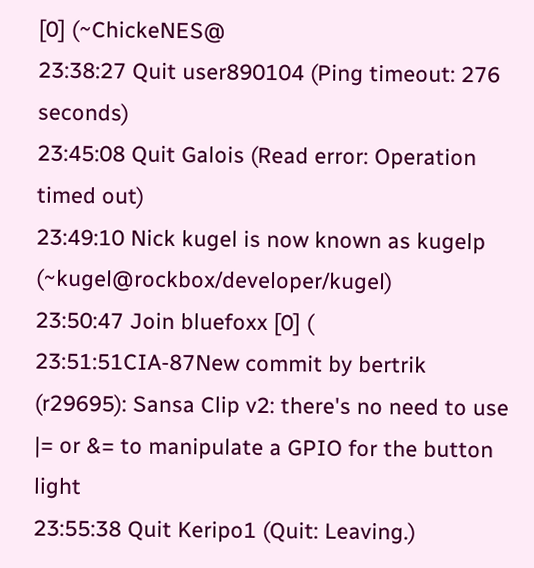[0] (~ChickeNES@
23:38:27 Quit user890104 (Ping timeout: 276 seconds)
23:45:08 Quit Galois (Read error: Operation timed out)
23:49:10 Nick kugel is now known as kugelp (~kugel@rockbox/developer/kugel)
23:50:47 Join bluefoxx [0] (
23:51:51CIA-87New commit by bertrik (r29695): Sansa Clip v2: there's no need to use |= or &= to manipulate a GPIO for the button light
23:55:38 Quit Keripo1 (Quit: Leaving.)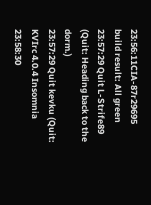23:56:11CIA-87r29695 build result: All green
23:57:29 Quit L-Strife89 (Quit: Heading back to the dorm.)
23:57:29 Quit kevku (Quit: KVIrc 4.0.4 Insomnia
23:58:30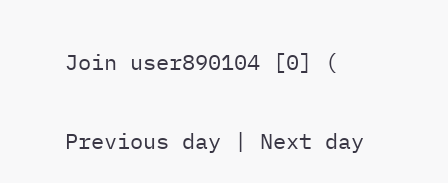Join user890104 [0] (

Previous day | Next day